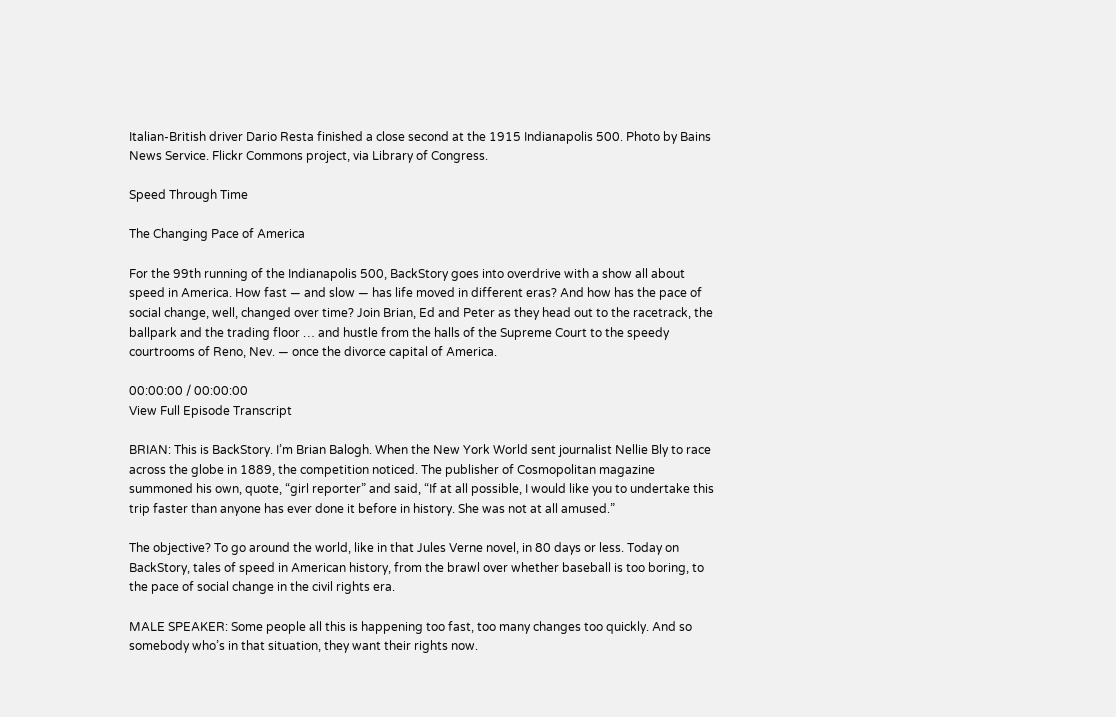Italian-British driver Dario Resta finished a close second at the 1915 Indianapolis 500. Photo by Bains News Service. Flickr Commons project, via Library of Congress.

Speed Through Time

The Changing Pace of America

For the 99th running of the Indianapolis 500, BackStory goes into overdrive with a show all about speed in America. How fast — and slow — has life moved in different eras? And how has the pace of social change, well, changed over time? Join Brian, Ed and Peter as they head out to the racetrack, the ballpark and the trading floor … and hustle from the halls of the Supreme Court to the speedy courtrooms of Reno, Nev. — once the divorce capital of America.

00:00:00 / 00:00:00
View Full Episode Transcript

BRIAN: This is BackStory. I’m Brian Balogh. When the New York World sent journalist Nellie Bly to race across the globe in 1889, the competition noticed. The publisher of Cosmopolitan magazine summoned his own, quote, “girl reporter” and said, “If at all possible, I would like you to undertake this trip faster than anyone has ever done it before in history. She was not at all amused.”

The objective? To go around the world, like in that Jules Verne novel, in 80 days or less. Today on BackStory, tales of speed in American history, from the brawl over whether baseball is too boring, to the pace of social change in the civil rights era.

MALE SPEAKER: Some people all this is happening too fast, too many changes too quickly. And so somebody who’s in that situation, they want their rights now.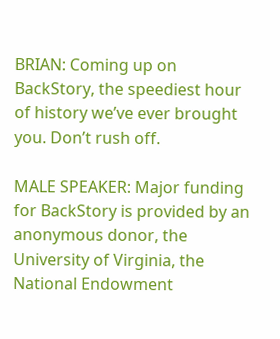BRIAN: Coming up on BackStory, the speediest hour of history we’ve ever brought you. Don’t rush off.

MALE SPEAKER: Major funding for BackStory is provided by an anonymous donor, the University of Virginia, the National Endowment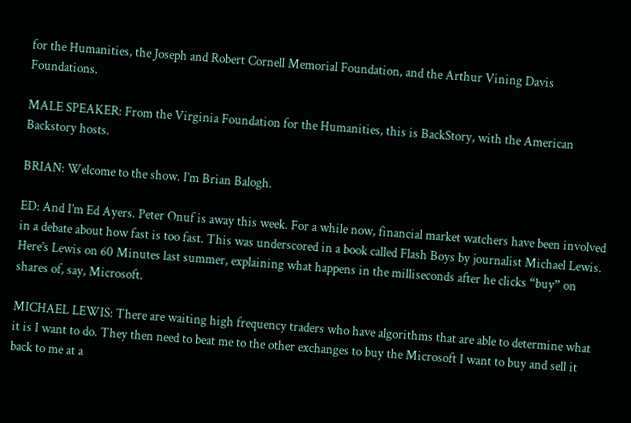for the Humanities, the Joseph and Robert Cornell Memorial Foundation, and the Arthur Vining Davis Foundations.

MALE SPEAKER: From the Virginia Foundation for the Humanities, this is BackStory, with the American Backstory hosts.

BRIAN: Welcome to the show. I’m Brian Balogh.

ED: And I’m Ed Ayers. Peter Onuf is away this week. For a while now, financial market watchers have been involved in a debate about how fast is too fast. This was underscored in a book called Flash Boys by journalist Michael Lewis. Here’s Lewis on 60 Minutes last summer, explaining what happens in the milliseconds after he clicks “buy” on shares of, say, Microsoft.

MICHAEL LEWIS: There are waiting high frequency traders who have algorithms that are able to determine what it is I want to do. They then need to beat me to the other exchanges to buy the Microsoft I want to buy and sell it back to me at a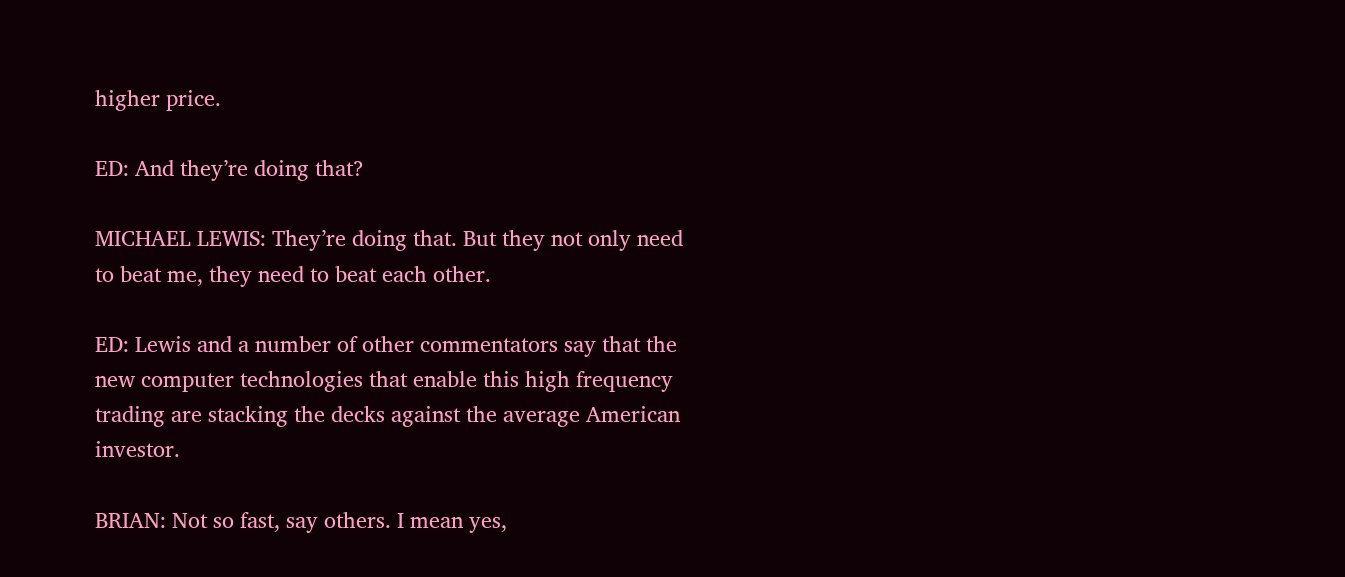higher price.

ED: And they’re doing that?

MICHAEL LEWIS: They’re doing that. But they not only need to beat me, they need to beat each other.

ED: Lewis and a number of other commentators say that the new computer technologies that enable this high frequency trading are stacking the decks against the average American investor.

BRIAN: Not so fast, say others. I mean yes,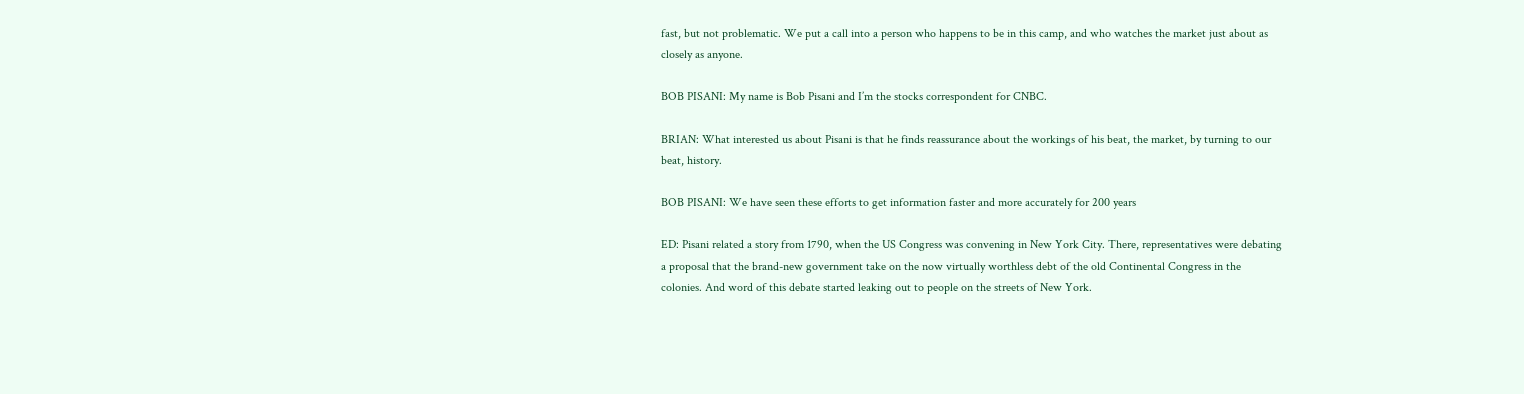fast, but not problematic. We put a call into a person who happens to be in this camp, and who watches the market just about as closely as anyone.

BOB PISANI: My name is Bob Pisani and I’m the stocks correspondent for CNBC.

BRIAN: What interested us about Pisani is that he finds reassurance about the workings of his beat, the market, by turning to our beat, history.

BOB PISANI: We have seen these efforts to get information faster and more accurately for 200 years

ED: Pisani related a story from 1790, when the US Congress was convening in New York City. There, representatives were debating a proposal that the brand-new government take on the now virtually worthless debt of the old Continental Congress in the colonies. And word of this debate started leaking out to people on the streets of New York.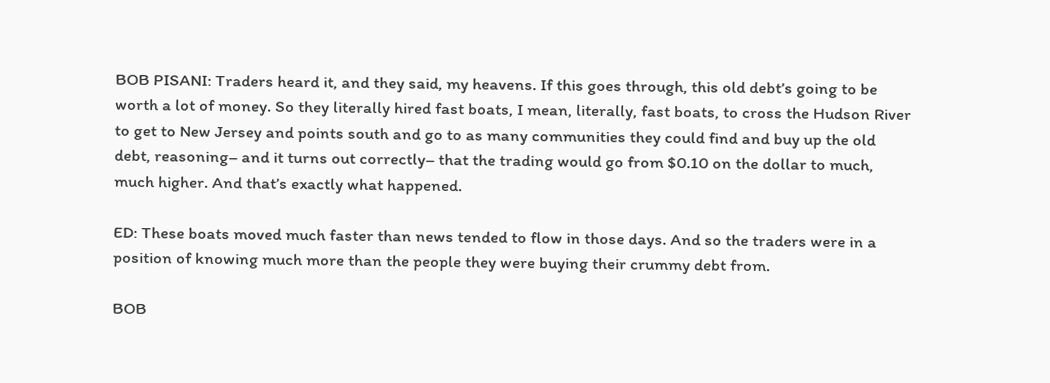BOB PISANI: Traders heard it, and they said, my heavens. If this goes through, this old debt’s going to be worth a lot of money. So they literally hired fast boats, I mean, literally, fast boats, to cross the Hudson River to get to New Jersey and points south and go to as many communities they could find and buy up the old debt, reasoning– and it turns out correctly– that the trading would go from $0.10 on the dollar to much, much higher. And that’s exactly what happened.

ED: These boats moved much faster than news tended to flow in those days. And so the traders were in a position of knowing much more than the people they were buying their crummy debt from.

BOB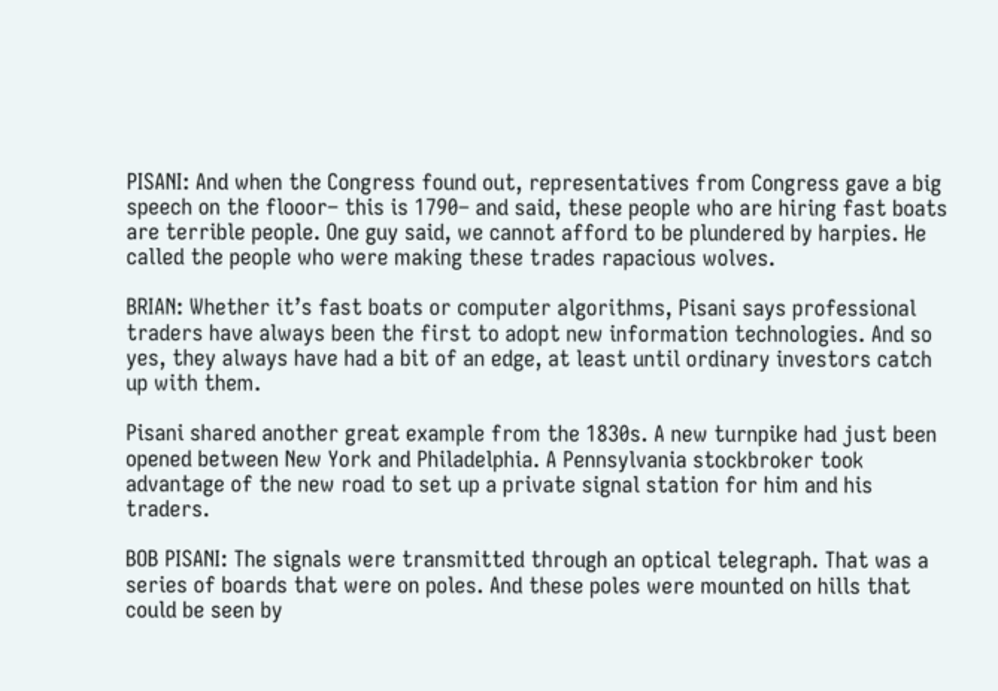PISANI: And when the Congress found out, representatives from Congress gave a big speech on the flooor– this is 1790– and said, these people who are hiring fast boats are terrible people. One guy said, we cannot afford to be plundered by harpies. He called the people who were making these trades rapacious wolves.

BRIAN: Whether it’s fast boats or computer algorithms, Pisani says professional traders have always been the first to adopt new information technologies. And so yes, they always have had a bit of an edge, at least until ordinary investors catch up with them.

Pisani shared another great example from the 1830s. A new turnpike had just been opened between New York and Philadelphia. A Pennsylvania stockbroker took advantage of the new road to set up a private signal station for him and his traders.

BOB PISANI: The signals were transmitted through an optical telegraph. That was a series of boards that were on poles. And these poles were mounted on hills that could be seen by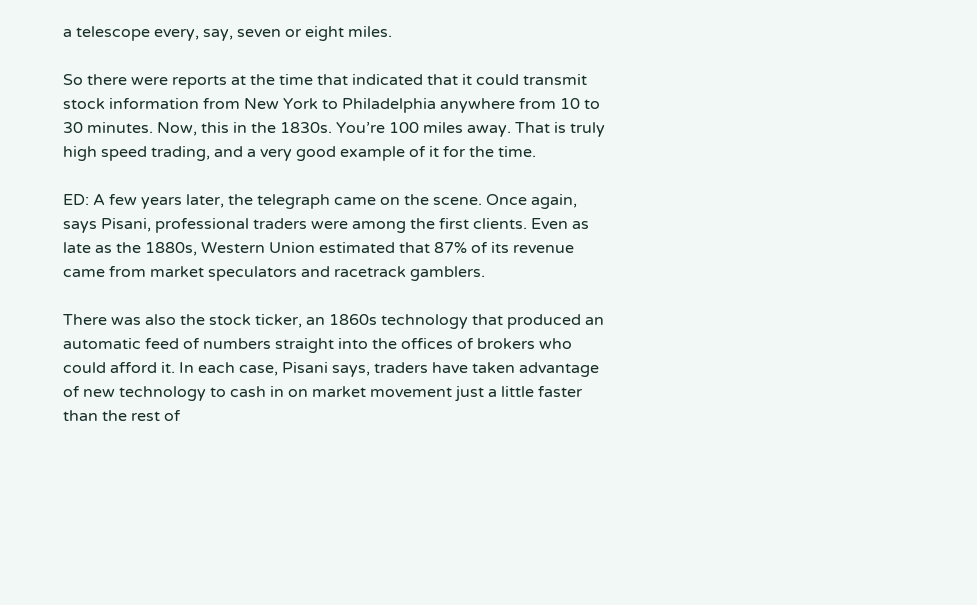a telescope every, say, seven or eight miles.

So there were reports at the time that indicated that it could transmit stock information from New York to Philadelphia anywhere from 10 to 30 minutes. Now, this in the 1830s. You’re 100 miles away. That is truly high speed trading, and a very good example of it for the time.

ED: A few years later, the telegraph came on the scene. Once again, says Pisani, professional traders were among the first clients. Even as late as the 1880s, Western Union estimated that 87% of its revenue came from market speculators and racetrack gamblers.

There was also the stock ticker, an 1860s technology that produced an automatic feed of numbers straight into the offices of brokers who could afford it. In each case, Pisani says, traders have taken advantage of new technology to cash in on market movement just a little faster than the rest of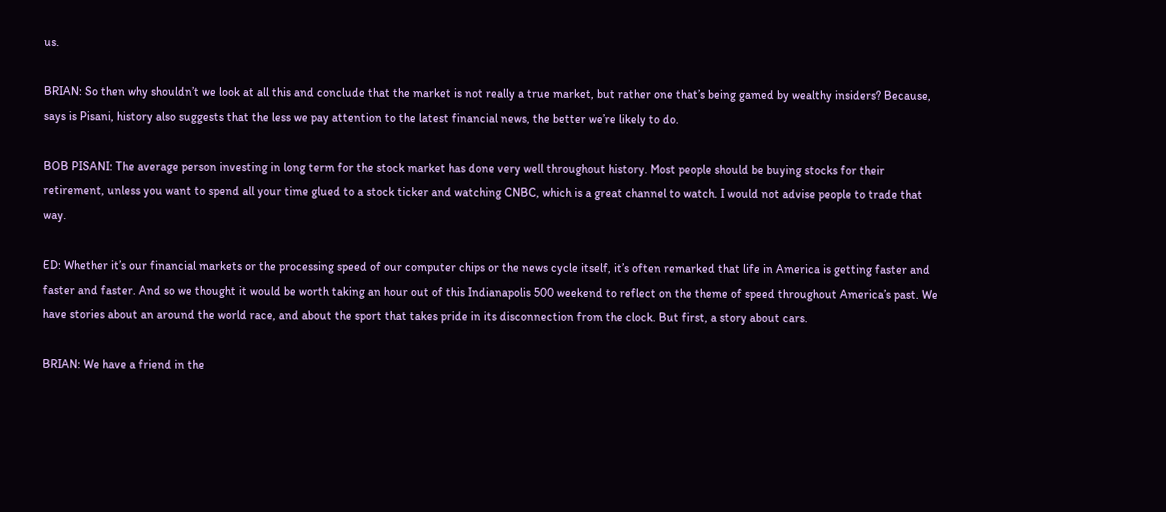us.

BRIAN: So then why shouldn’t we look at all this and conclude that the market is not really a true market, but rather one that’s being gamed by wealthy insiders? Because, says is Pisani, history also suggests that the less we pay attention to the latest financial news, the better we’re likely to do.

BOB PISANI: The average person investing in long term for the stock market has done very well throughout history. Most people should be buying stocks for their retirement, unless you want to spend all your time glued to a stock ticker and watching CNBC, which is a great channel to watch. I would not advise people to trade that way.

ED: Whether it’s our financial markets or the processing speed of our computer chips or the news cycle itself, it’s often remarked that life in America is getting faster and faster and faster. And so we thought it would be worth taking an hour out of this Indianapolis 500 weekend to reflect on the theme of speed throughout America’s past. We have stories about an around the world race, and about the sport that takes pride in its disconnection from the clock. But first, a story about cars.

BRIAN: We have a friend in the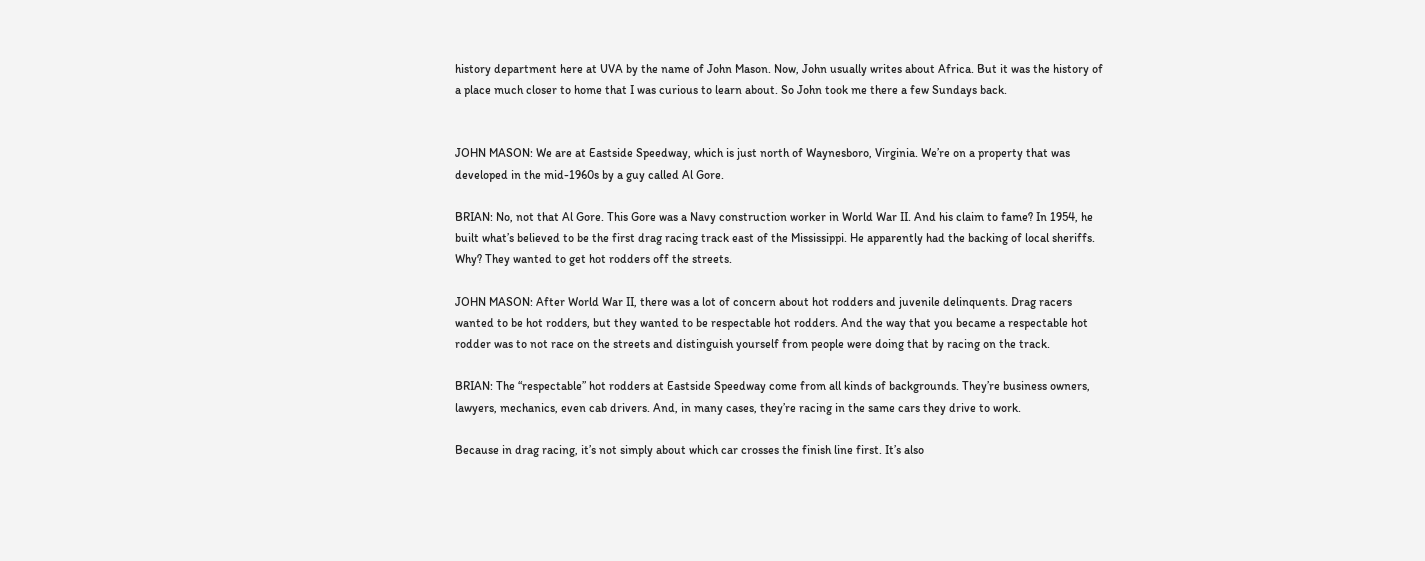history department here at UVA by the name of John Mason. Now, John usually writes about Africa. But it was the history of a place much closer to home that I was curious to learn about. So John took me there a few Sundays back.


JOHN MASON: We are at Eastside Speedway, which is just north of Waynesboro, Virginia. We’re on a property that was developed in the mid-1960s by a guy called Al Gore.

BRIAN: No, not that Al Gore. This Gore was a Navy construction worker in World War II. And his claim to fame? In 1954, he built what’s believed to be the first drag racing track east of the Mississippi. He apparently had the backing of local sheriffs. Why? They wanted to get hot rodders off the streets.

JOHN MASON: After World War II, there was a lot of concern about hot rodders and juvenile delinquents. Drag racers wanted to be hot rodders, but they wanted to be respectable hot rodders. And the way that you became a respectable hot rodder was to not race on the streets and distinguish yourself from people were doing that by racing on the track.

BRIAN: The “respectable” hot rodders at Eastside Speedway come from all kinds of backgrounds. They’re business owners, lawyers, mechanics, even cab drivers. And, in many cases, they’re racing in the same cars they drive to work.

Because in drag racing, it’s not simply about which car crosses the finish line first. It’s also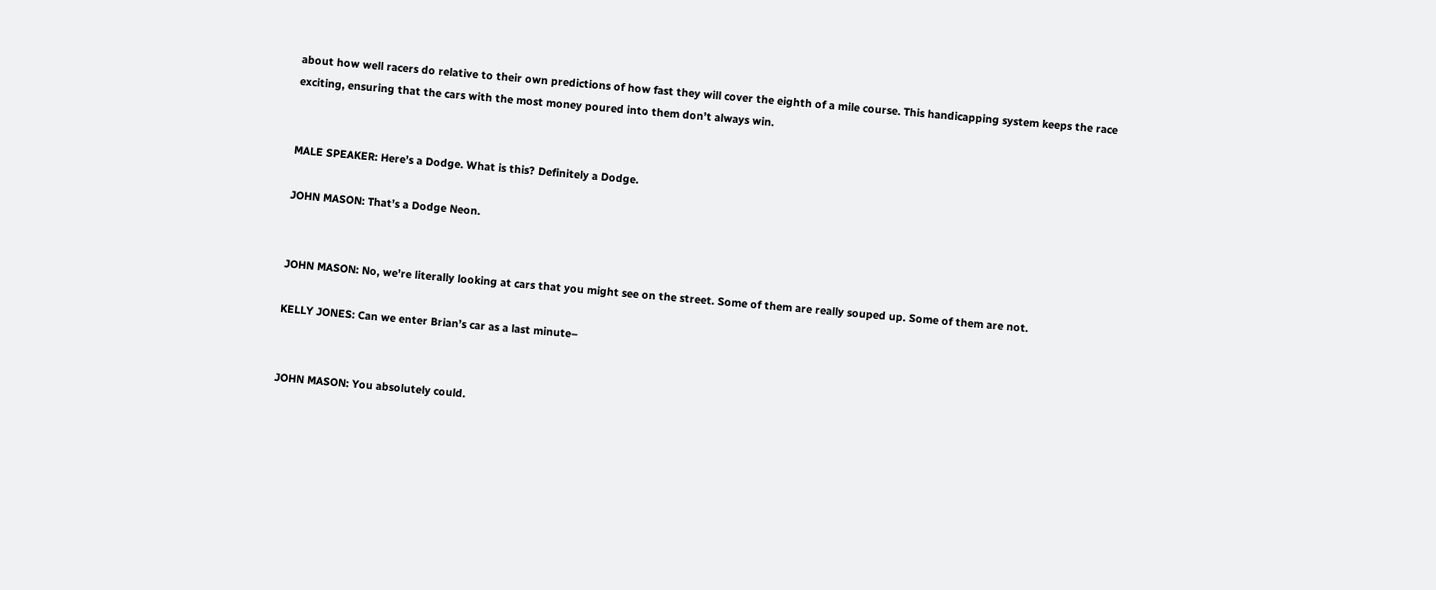about how well racers do relative to their own predictions of how fast they will cover the eighth of a mile course. This handicapping system keeps the race exciting, ensuring that the cars with the most money poured into them don’t always win.


MALE SPEAKER: Here’s a Dodge. What is this? Definitely a Dodge.

JOHN MASON: That’s a Dodge Neon.


JOHN MASON: No, we’re literally looking at cars that you might see on the street. Some of them are really souped up. Some of them are not.

KELLY JONES: Can we enter Brian’s car as a last minute–


JOHN MASON: You absolutely could.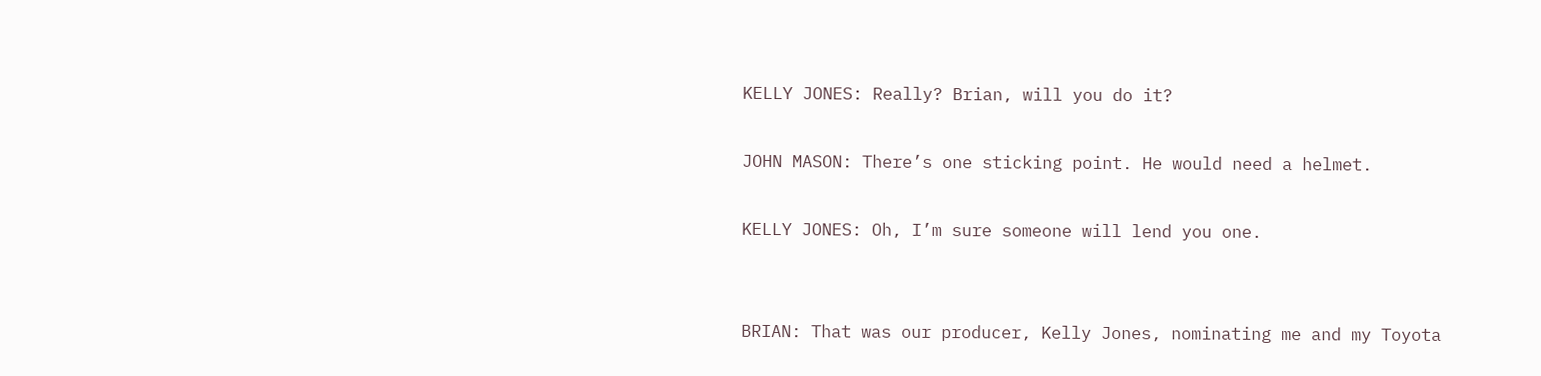KELLY JONES: Really? Brian, will you do it?

JOHN MASON: There’s one sticking point. He would need a helmet.

KELLY JONES: Oh, I’m sure someone will lend you one.


BRIAN: That was our producer, Kelly Jones, nominating me and my Toyota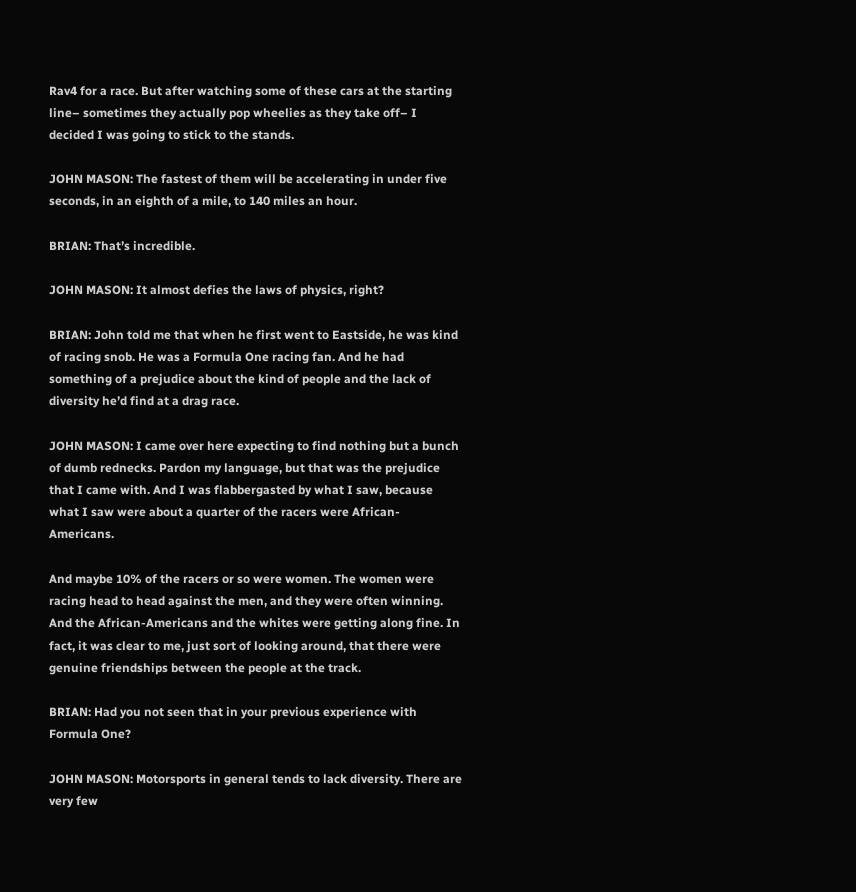Rav4 for a race. But after watching some of these cars at the starting line– sometimes they actually pop wheelies as they take off– I decided I was going to stick to the stands.

JOHN MASON: The fastest of them will be accelerating in under five seconds, in an eighth of a mile, to 140 miles an hour.

BRIAN: That’s incredible.

JOHN MASON: It almost defies the laws of physics, right?

BRIAN: John told me that when he first went to Eastside, he was kind of racing snob. He was a Formula One racing fan. And he had something of a prejudice about the kind of people and the lack of diversity he’d find at a drag race.

JOHN MASON: I came over here expecting to find nothing but a bunch of dumb rednecks. Pardon my language, but that was the prejudice that I came with. And I was flabbergasted by what I saw, because what I saw were about a quarter of the racers were African-Americans.

And maybe 10% of the racers or so were women. The women were racing head to head against the men, and they were often winning. And the African-Americans and the whites were getting along fine. In fact, it was clear to me, just sort of looking around, that there were genuine friendships between the people at the track.

BRIAN: Had you not seen that in your previous experience with Formula One?

JOHN MASON: Motorsports in general tends to lack diversity. There are very few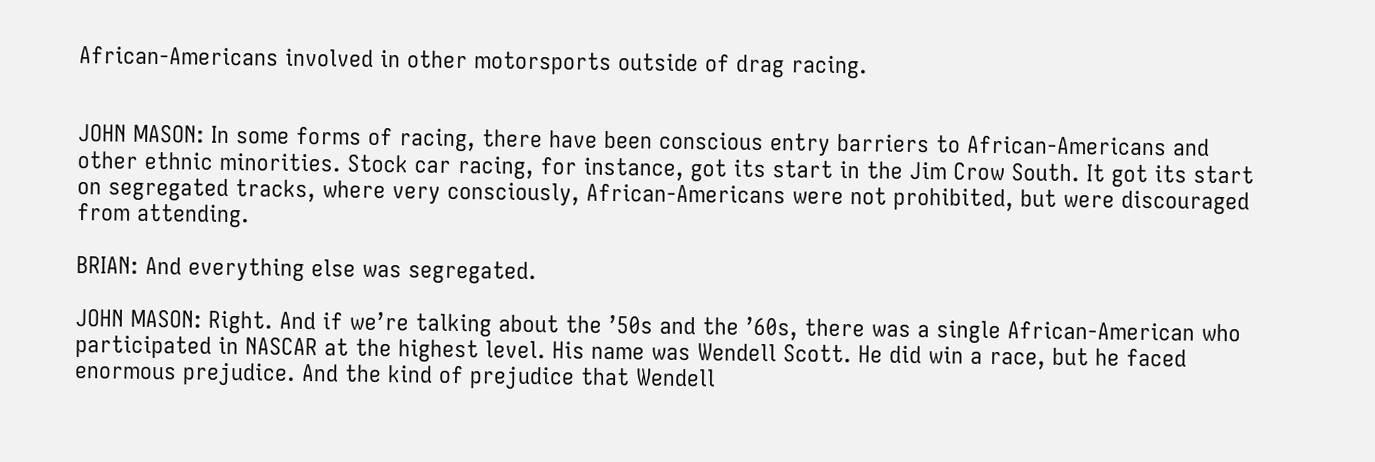African-Americans involved in other motorsports outside of drag racing.


JOHN MASON: In some forms of racing, there have been conscious entry barriers to African-Americans and other ethnic minorities. Stock car racing, for instance, got its start in the Jim Crow South. It got its start on segregated tracks, where very consciously, African-Americans were not prohibited, but were discouraged from attending.

BRIAN: And everything else was segregated.

JOHN MASON: Right. And if we’re talking about the ’50s and the ’60s, there was a single African-American who participated in NASCAR at the highest level. His name was Wendell Scott. He did win a race, but he faced enormous prejudice. And the kind of prejudice that Wendell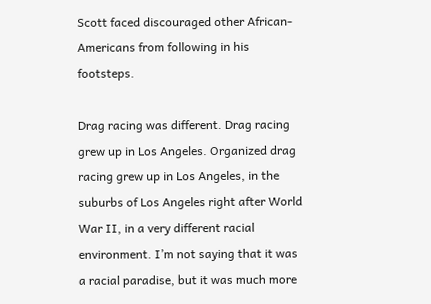Scott faced discouraged other African-Americans from following in his footsteps.

Drag racing was different. Drag racing grew up in Los Angeles. Organized drag racing grew up in Los Angeles, in the suburbs of Los Angeles right after World War II, in a very different racial environment. I’m not saying that it was a racial paradise, but it was much more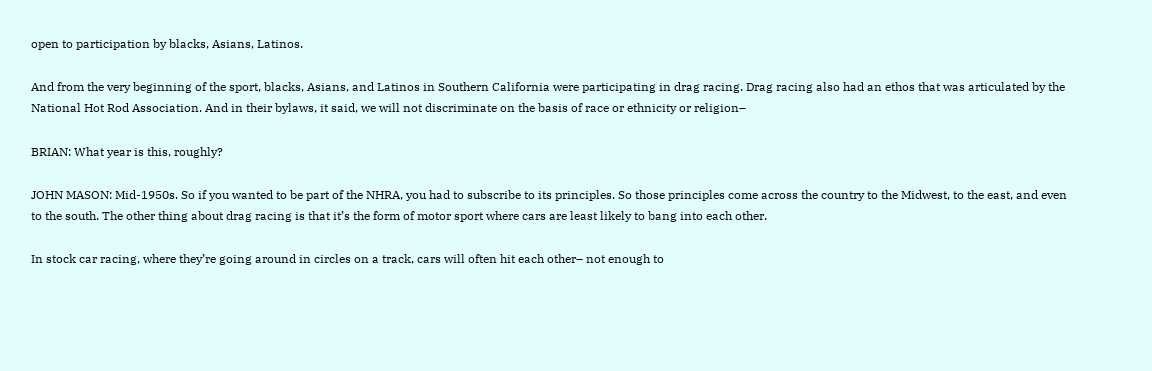open to participation by blacks, Asians, Latinos.

And from the very beginning of the sport, blacks, Asians, and Latinos in Southern California were participating in drag racing. Drag racing also had an ethos that was articulated by the National Hot Rod Association. And in their bylaws, it said, we will not discriminate on the basis of race or ethnicity or religion–

BRIAN: What year is this, roughly?

JOHN MASON: Mid-1950s. So if you wanted to be part of the NHRA, you had to subscribe to its principles. So those principles come across the country to the Midwest, to the east, and even to the south. The other thing about drag racing is that it’s the form of motor sport where cars are least likely to bang into each other.

In stock car racing, where they’re going around in circles on a track, cars will often hit each other– not enough to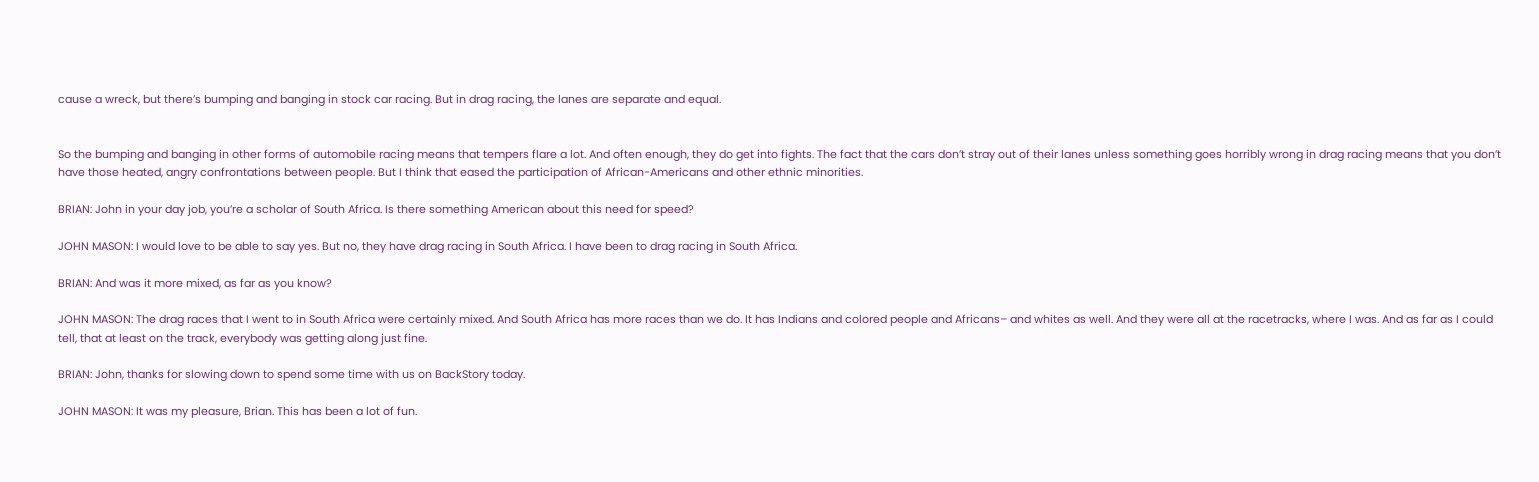cause a wreck, but there’s bumping and banging in stock car racing. But in drag racing, the lanes are separate and equal.


So the bumping and banging in other forms of automobile racing means that tempers flare a lot. And often enough, they do get into fights. The fact that the cars don’t stray out of their lanes unless something goes horribly wrong in drag racing means that you don’t have those heated, angry confrontations between people. But I think that eased the participation of African-Americans and other ethnic minorities.

BRIAN: John in your day job, you’re a scholar of South Africa. Is there something American about this need for speed?

JOHN MASON: I would love to be able to say yes. But no, they have drag racing in South Africa. I have been to drag racing in South Africa.

BRIAN: And was it more mixed, as far as you know?

JOHN MASON: The drag races that I went to in South Africa were certainly mixed. And South Africa has more races than we do. It has Indians and colored people and Africans– and whites as well. And they were all at the racetracks, where I was. And as far as I could tell, that at least on the track, everybody was getting along just fine.

BRIAN: John, thanks for slowing down to spend some time with us on BackStory today.

JOHN MASON: It was my pleasure, Brian. This has been a lot of fun.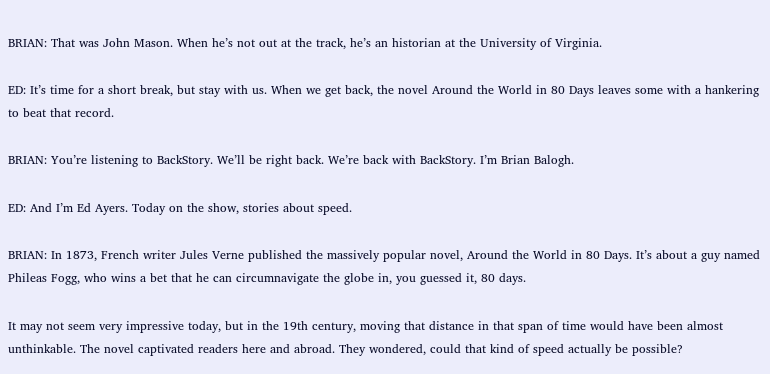BRIAN: That was John Mason. When he’s not out at the track, he’s an historian at the University of Virginia.

ED: It’s time for a short break, but stay with us. When we get back, the novel Around the World in 80 Days leaves some with a hankering to beat that record.

BRIAN: You’re listening to BackStory. We’ll be right back. We’re back with BackStory. I’m Brian Balogh.

ED: And I’m Ed Ayers. Today on the show, stories about speed.

BRIAN: In 1873, French writer Jules Verne published the massively popular novel, Around the World in 80 Days. It’s about a guy named Phileas Fogg, who wins a bet that he can circumnavigate the globe in, you guessed it, 80 days.

It may not seem very impressive today, but in the 19th century, moving that distance in that span of time would have been almost unthinkable. The novel captivated readers here and abroad. They wondered, could that kind of speed actually be possible?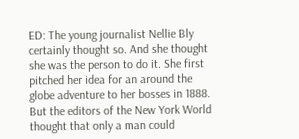ED: The young journalist Nellie Bly certainly thought so. And she thought she was the person to do it. She first pitched her idea for an around the globe adventure to her bosses in 1888. But the editors of the New York World thought that only a man could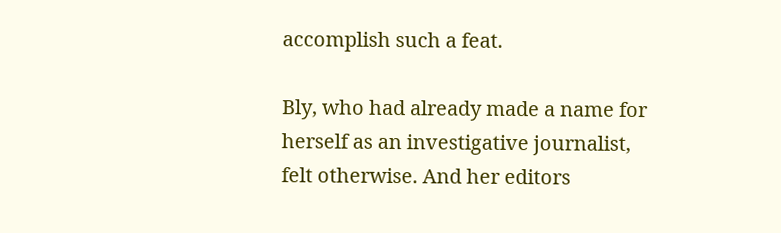accomplish such a feat.

Bly, who had already made a name for herself as an investigative journalist, felt otherwise. And her editors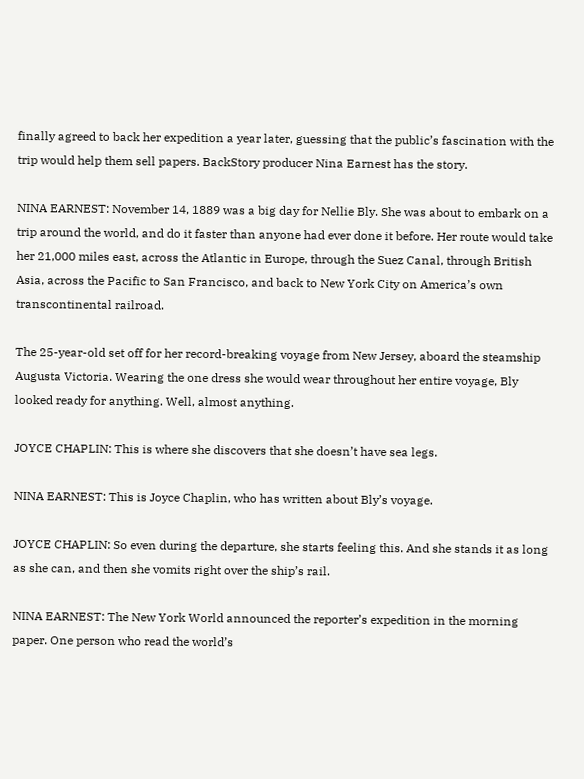finally agreed to back her expedition a year later, guessing that the public’s fascination with the trip would help them sell papers. BackStory producer Nina Earnest has the story.

NINA EARNEST: November 14, 1889 was a big day for Nellie Bly. She was about to embark on a trip around the world, and do it faster than anyone had ever done it before. Her route would take her 21,000 miles east, across the Atlantic in Europe, through the Suez Canal, through British Asia, across the Pacific to San Francisco, and back to New York City on America’s own transcontinental railroad.

The 25-year-old set off for her record-breaking voyage from New Jersey, aboard the steamship Augusta Victoria. Wearing the one dress she would wear throughout her entire voyage, Bly looked ready for anything. Well, almost anything.

JOYCE CHAPLIN: This is where she discovers that she doesn’t have sea legs.

NINA EARNEST: This is Joyce Chaplin, who has written about Bly’s voyage.

JOYCE CHAPLIN: So even during the departure, she starts feeling this. And she stands it as long as she can, and then she vomits right over the ship’s rail.

NINA EARNEST: The New York World announced the reporter’s expedition in the morning paper. One person who read the world’s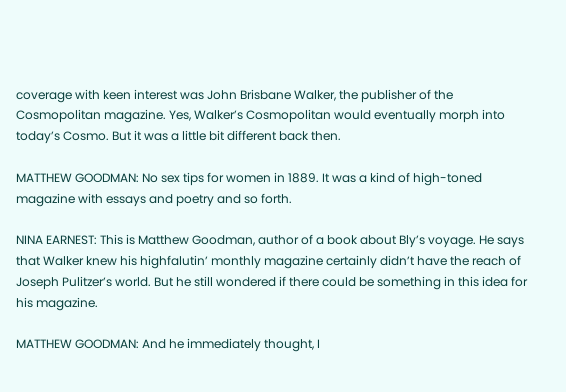coverage with keen interest was John Brisbane Walker, the publisher of the Cosmopolitan magazine. Yes, Walker’s Cosmopolitan would eventually morph into today’s Cosmo. But it was a little bit different back then.

MATTHEW GOODMAN: No sex tips for women in 1889. It was a kind of high-toned magazine with essays and poetry and so forth.

NINA EARNEST: This is Matthew Goodman, author of a book about Bly’s voyage. He says that Walker knew his highfalutin’ monthly magazine certainly didn’t have the reach of Joseph Pulitzer’s world. But he still wondered if there could be something in this idea for his magazine.

MATTHEW GOODMAN: And he immediately thought, I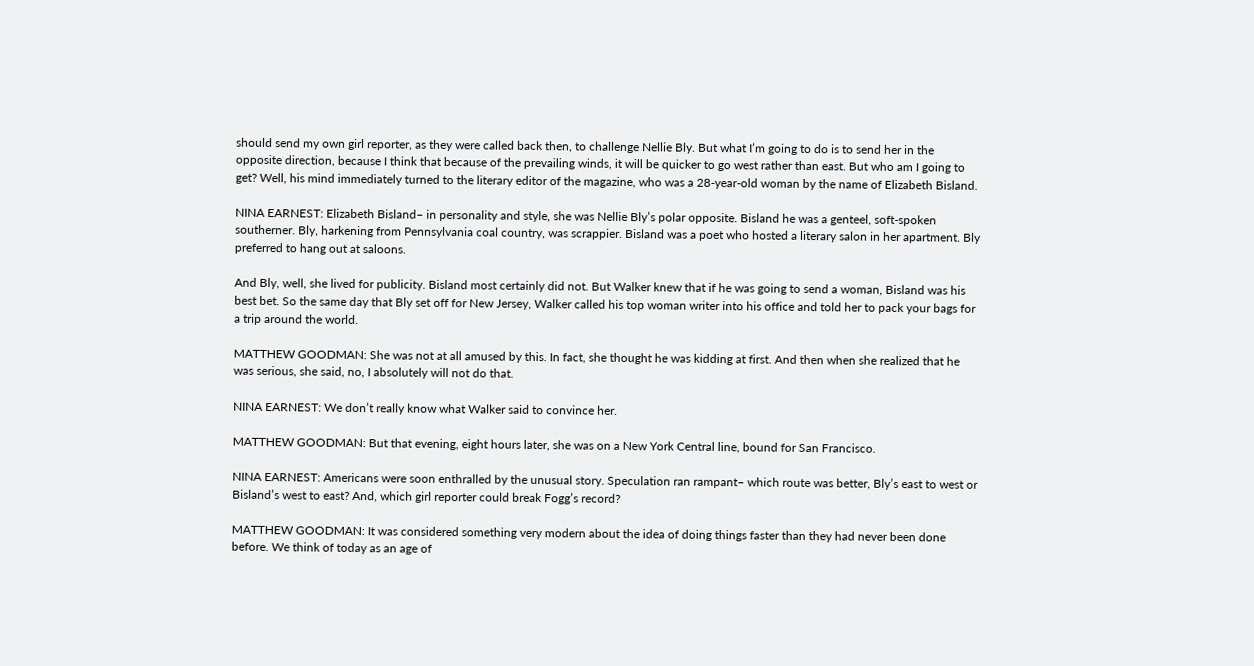should send my own girl reporter, as they were called back then, to challenge Nellie Bly. But what I’m going to do is to send her in the opposite direction, because I think that because of the prevailing winds, it will be quicker to go west rather than east. But who am I going to get? Well, his mind immediately turned to the literary editor of the magazine, who was a 28-year-old woman by the name of Elizabeth Bisland.

NINA EARNEST: Elizabeth Bisland– in personality and style, she was Nellie Bly’s polar opposite. Bisland he was a genteel, soft-spoken southerner. Bly, harkening from Pennsylvania coal country, was scrappier. Bisland was a poet who hosted a literary salon in her apartment. Bly preferred to hang out at saloons.

And Bly, well, she lived for publicity. Bisland most certainly did not. But Walker knew that if he was going to send a woman, Bisland was his best bet. So the same day that Bly set off for New Jersey, Walker called his top woman writer into his office and told her to pack your bags for a trip around the world.

MATTHEW GOODMAN: She was not at all amused by this. In fact, she thought he was kidding at first. And then when she realized that he was serious, she said, no, I absolutely will not do that.

NINA EARNEST: We don’t really know what Walker said to convince her.

MATTHEW GOODMAN: But that evening, eight hours later, she was on a New York Central line, bound for San Francisco.

NINA EARNEST: Americans were soon enthralled by the unusual story. Speculation ran rampant– which route was better, Bly’s east to west or Bisland’s west to east? And, which girl reporter could break Fogg’s record?

MATTHEW GOODMAN: It was considered something very modern about the idea of doing things faster than they had never been done before. We think of today as an age of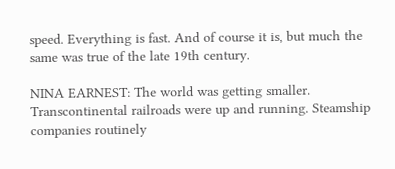speed. Everything is fast. And of course it is, but much the same was true of the late 19th century.

NINA EARNEST: The world was getting smaller. Transcontinental railroads were up and running. Steamship companies routinely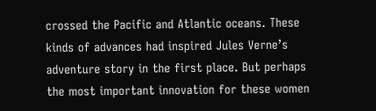crossed the Pacific and Atlantic oceans. These kinds of advances had inspired Jules Verne’s adventure story in the first place. But perhaps the most important innovation for these women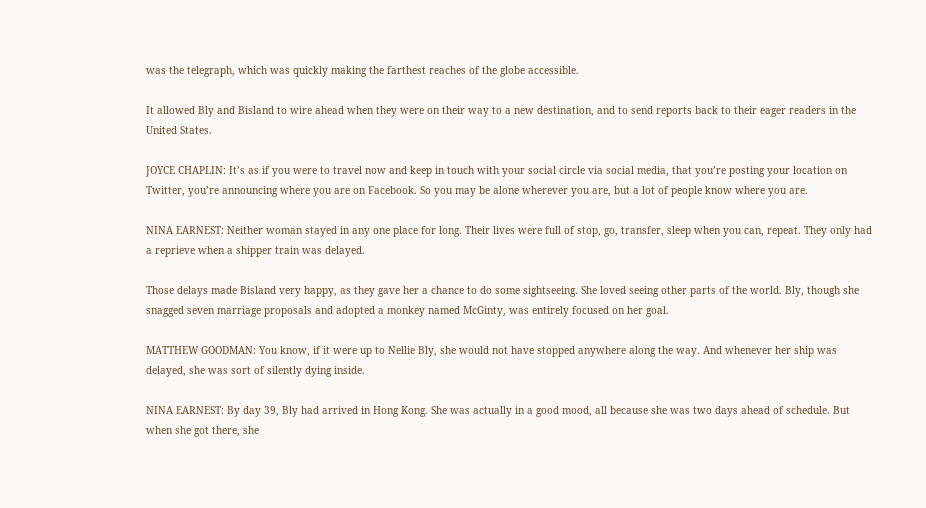was the telegraph, which was quickly making the farthest reaches of the globe accessible.

It allowed Bly and Bisland to wire ahead when they were on their way to a new destination, and to send reports back to their eager readers in the United States.

JOYCE CHAPLIN: It’s as if you were to travel now and keep in touch with your social circle via social media, that you’re posting your location on Twitter, you’re announcing where you are on Facebook. So you may be alone wherever you are, but a lot of people know where you are.

NINA EARNEST: Neither woman stayed in any one place for long. Their lives were full of stop, go, transfer, sleep when you can, repeat. They only had a reprieve when a shipper train was delayed.

Those delays made Bisland very happy, as they gave her a chance to do some sightseeing. She loved seeing other parts of the world. Bly, though she snagged seven marriage proposals and adopted a monkey named McGinty, was entirely focused on her goal.

MATTHEW GOODMAN: You know, if it were up to Nellie Bly, she would not have stopped anywhere along the way. And whenever her ship was delayed, she was sort of silently dying inside.

NINA EARNEST: By day 39, Bly had arrived in Hong Kong. She was actually in a good mood, all because she was two days ahead of schedule. But when she got there, she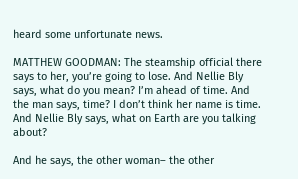heard some unfortunate news.

MATTHEW GOODMAN: The steamship official there says to her, you’re going to lose. And Nellie Bly says, what do you mean? I’m ahead of time. And the man says, time? I don’t think her name is time. And Nellie Bly says, what on Earth are you talking about?

And he says, the other woman– the other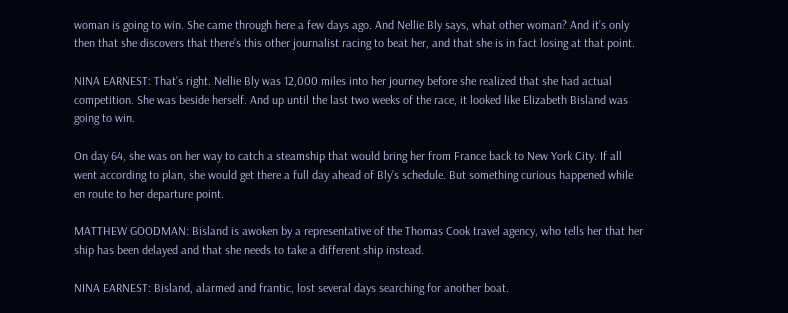woman is going to win. She came through here a few days ago. And Nellie Bly says, what other woman? And it’s only then that she discovers that there’s this other journalist racing to beat her, and that she is in fact losing at that point.

NINA EARNEST: That’s right. Nellie Bly was 12,000 miles into her journey before she realized that she had actual competition. She was beside herself. And up until the last two weeks of the race, it looked like Elizabeth Bisland was going to win.

On day 64, she was on her way to catch a steamship that would bring her from France back to New York City. If all went according to plan, she would get there a full day ahead of Bly’s schedule. But something curious happened while en route to her departure point.

MATTHEW GOODMAN: Bisland is awoken by a representative of the Thomas Cook travel agency, who tells her that her ship has been delayed and that she needs to take a different ship instead.

NINA EARNEST: Bisland, alarmed and frantic, lost several days searching for another boat.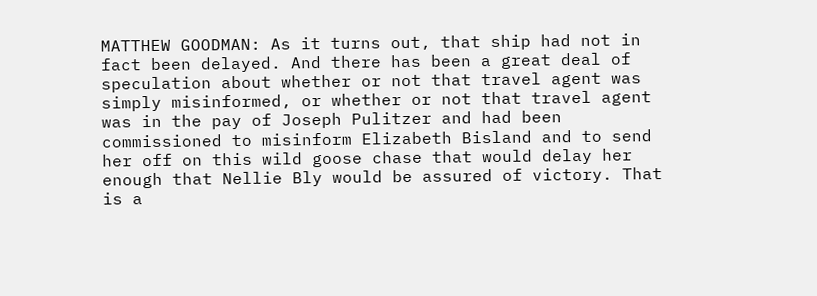MATTHEW GOODMAN: As it turns out, that ship had not in fact been delayed. And there has been a great deal of speculation about whether or not that travel agent was simply misinformed, or whether or not that travel agent was in the pay of Joseph Pulitzer and had been commissioned to misinform Elizabeth Bisland and to send her off on this wild goose chase that would delay her enough that Nellie Bly would be assured of victory. That is a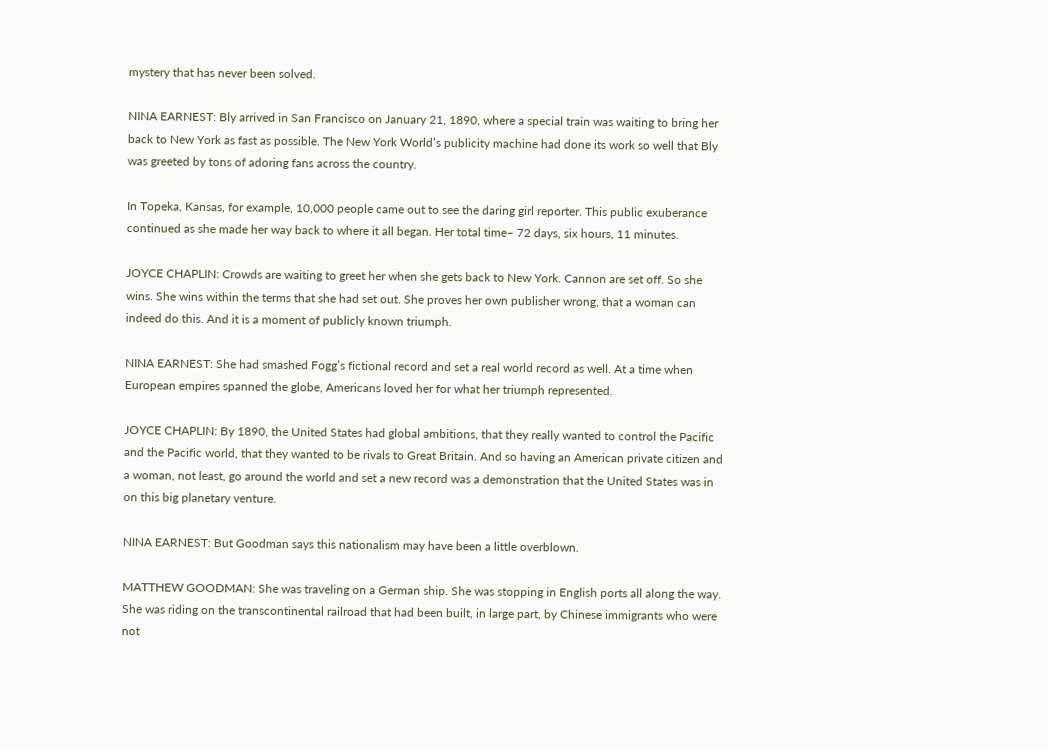mystery that has never been solved.

NINA EARNEST: Bly arrived in San Francisco on January 21, 1890, where a special train was waiting to bring her back to New York as fast as possible. The New York World’s publicity machine had done its work so well that Bly was greeted by tons of adoring fans across the country.

In Topeka, Kansas, for example, 10,000 people came out to see the daring girl reporter. This public exuberance continued as she made her way back to where it all began. Her total time– 72 days, six hours, 11 minutes.

JOYCE CHAPLIN: Crowds are waiting to greet her when she gets back to New York. Cannon are set off. So she wins. She wins within the terms that she had set out. She proves her own publisher wrong, that a woman can indeed do this. And it is a moment of publicly known triumph.

NINA EARNEST: She had smashed Fogg’s fictional record and set a real world record as well. At a time when European empires spanned the globe, Americans loved her for what her triumph represented.

JOYCE CHAPLIN: By 1890, the United States had global ambitions, that they really wanted to control the Pacific and the Pacific world, that they wanted to be rivals to Great Britain. And so having an American private citizen and a woman, not least, go around the world and set a new record was a demonstration that the United States was in on this big planetary venture.

NINA EARNEST: But Goodman says this nationalism may have been a little overblown.

MATTHEW GOODMAN: She was traveling on a German ship. She was stopping in English ports all along the way. She was riding on the transcontinental railroad that had been built, in large part, by Chinese immigrants who were not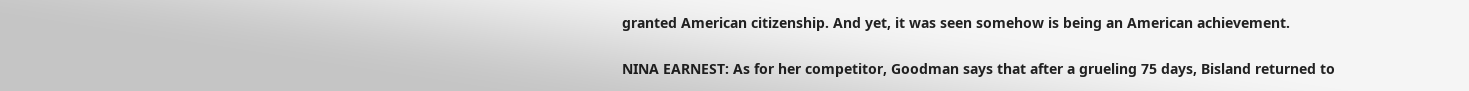granted American citizenship. And yet, it was seen somehow is being an American achievement.

NINA EARNEST: As for her competitor, Goodman says that after a grueling 75 days, Bisland returned to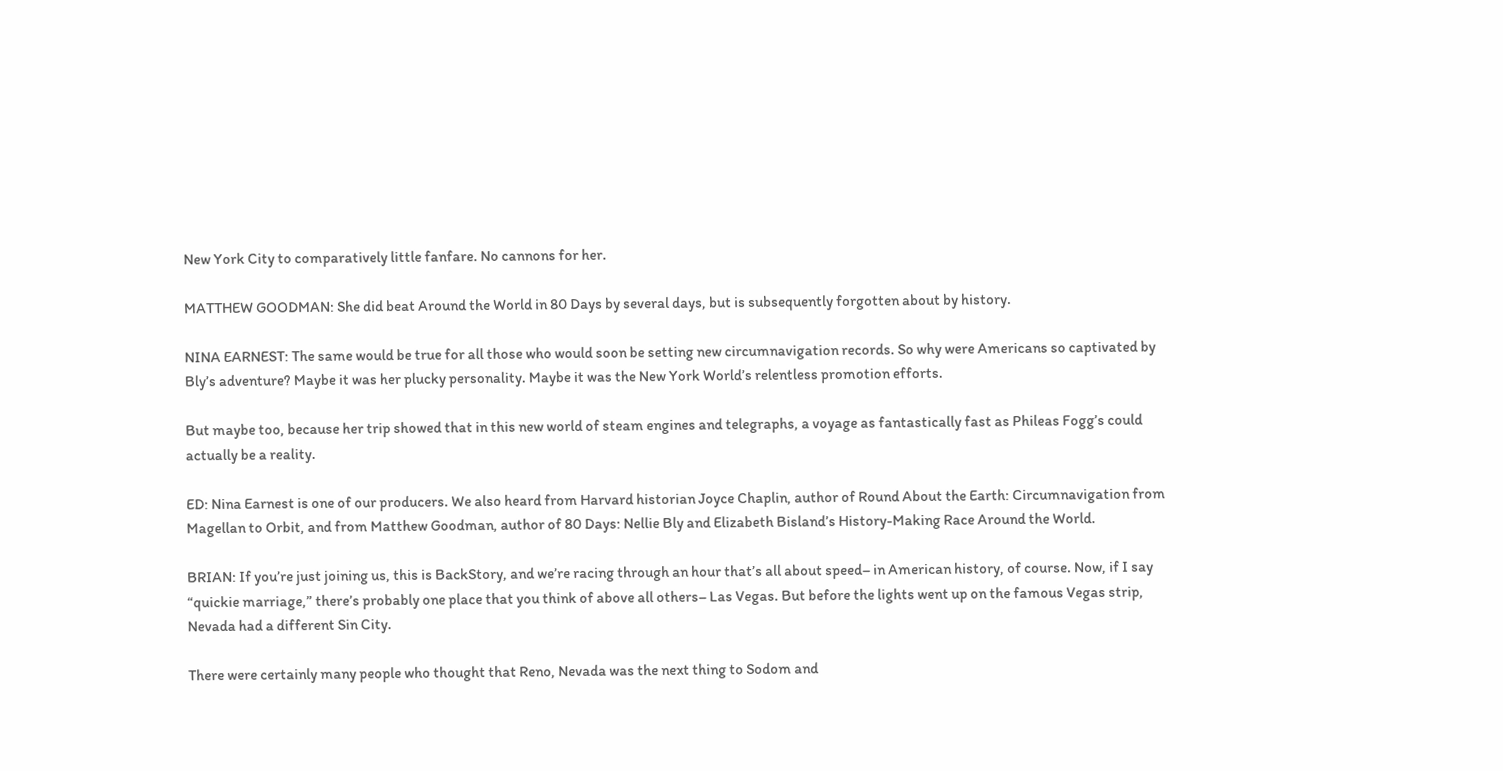New York City to comparatively little fanfare. No cannons for her.

MATTHEW GOODMAN: She did beat Around the World in 80 Days by several days, but is subsequently forgotten about by history.

NINA EARNEST: The same would be true for all those who would soon be setting new circumnavigation records. So why were Americans so captivated by Bly’s adventure? Maybe it was her plucky personality. Maybe it was the New York World’s relentless promotion efforts.

But maybe too, because her trip showed that in this new world of steam engines and telegraphs, a voyage as fantastically fast as Phileas Fogg’s could actually be a reality.

ED: Nina Earnest is one of our producers. We also heard from Harvard historian Joyce Chaplin, author of Round About the Earth: Circumnavigation from Magellan to Orbit, and from Matthew Goodman, author of 80 Days: Nellie Bly and Elizabeth Bisland’s History-Making Race Around the World.

BRIAN: If you’re just joining us, this is BackStory, and we’re racing through an hour that’s all about speed– in American history, of course. Now, if I say “quickie marriage,” there’s probably one place that you think of above all others– Las Vegas. But before the lights went up on the famous Vegas strip, Nevada had a different Sin City.

There were certainly many people who thought that Reno, Nevada was the next thing to Sodom and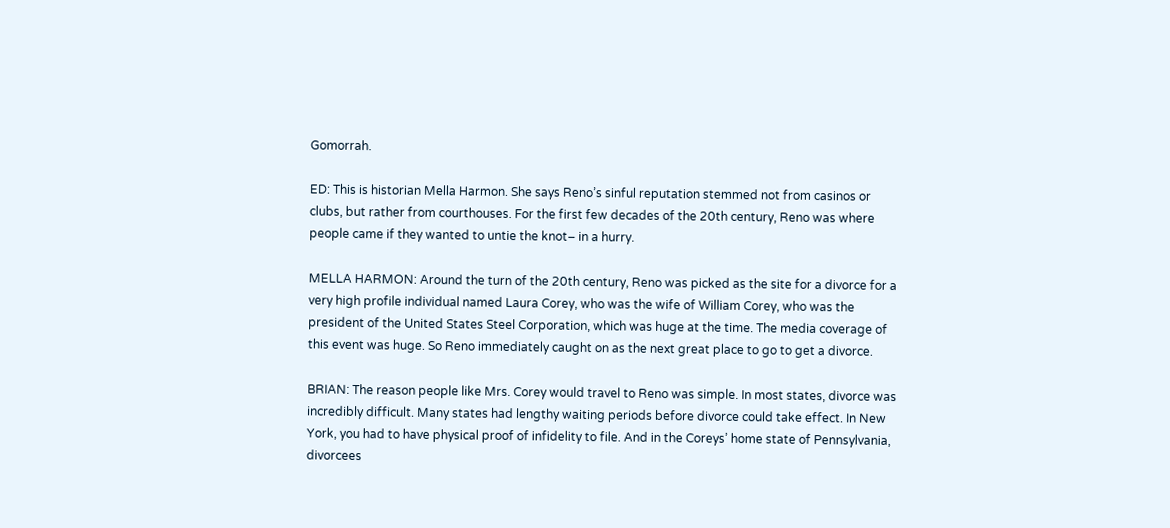Gomorrah.

ED: This is historian Mella Harmon. She says Reno’s sinful reputation stemmed not from casinos or clubs, but rather from courthouses. For the first few decades of the 20th century, Reno was where people came if they wanted to untie the knot– in a hurry.

MELLA HARMON: Around the turn of the 20th century, Reno was picked as the site for a divorce for a very high profile individual named Laura Corey, who was the wife of William Corey, who was the president of the United States Steel Corporation, which was huge at the time. The media coverage of this event was huge. So Reno immediately caught on as the next great place to go to get a divorce.

BRIAN: The reason people like Mrs. Corey would travel to Reno was simple. In most states, divorce was incredibly difficult. Many states had lengthy waiting periods before divorce could take effect. In New York, you had to have physical proof of infidelity to file. And in the Coreys’ home state of Pennsylvania, divorcees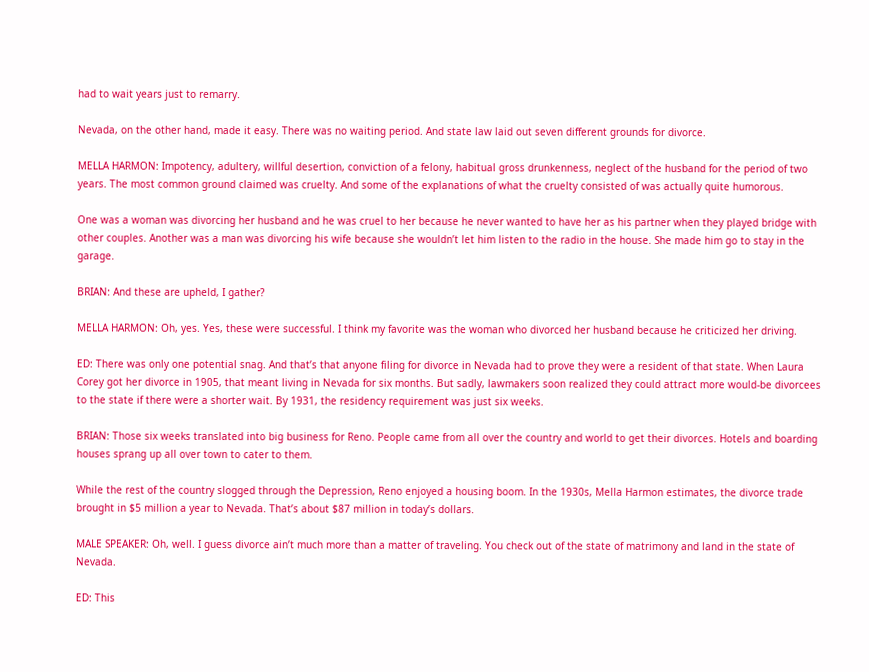had to wait years just to remarry.

Nevada, on the other hand, made it easy. There was no waiting period. And state law laid out seven different grounds for divorce.

MELLA HARMON: Impotency, adultery, willful desertion, conviction of a felony, habitual gross drunkenness, neglect of the husband for the period of two years. The most common ground claimed was cruelty. And some of the explanations of what the cruelty consisted of was actually quite humorous.

One was a woman was divorcing her husband and he was cruel to her because he never wanted to have her as his partner when they played bridge with other couples. Another was a man was divorcing his wife because she wouldn’t let him listen to the radio in the house. She made him go to stay in the garage.

BRIAN: And these are upheld, I gather?

MELLA HARMON: Oh, yes. Yes, these were successful. I think my favorite was the woman who divorced her husband because he criticized her driving.

ED: There was only one potential snag. And that’s that anyone filing for divorce in Nevada had to prove they were a resident of that state. When Laura Corey got her divorce in 1905, that meant living in Nevada for six months. But sadly, lawmakers soon realized they could attract more would-be divorcees to the state if there were a shorter wait. By 1931, the residency requirement was just six weeks.

BRIAN: Those six weeks translated into big business for Reno. People came from all over the country and world to get their divorces. Hotels and boarding houses sprang up all over town to cater to them.

While the rest of the country slogged through the Depression, Reno enjoyed a housing boom. In the 1930s, Mella Harmon estimates, the divorce trade brought in $5 million a year to Nevada. That’s about $87 million in today’s dollars.

MALE SPEAKER: Oh, well. I guess divorce ain’t much more than a matter of traveling. You check out of the state of matrimony and land in the state of Nevada.

ED: This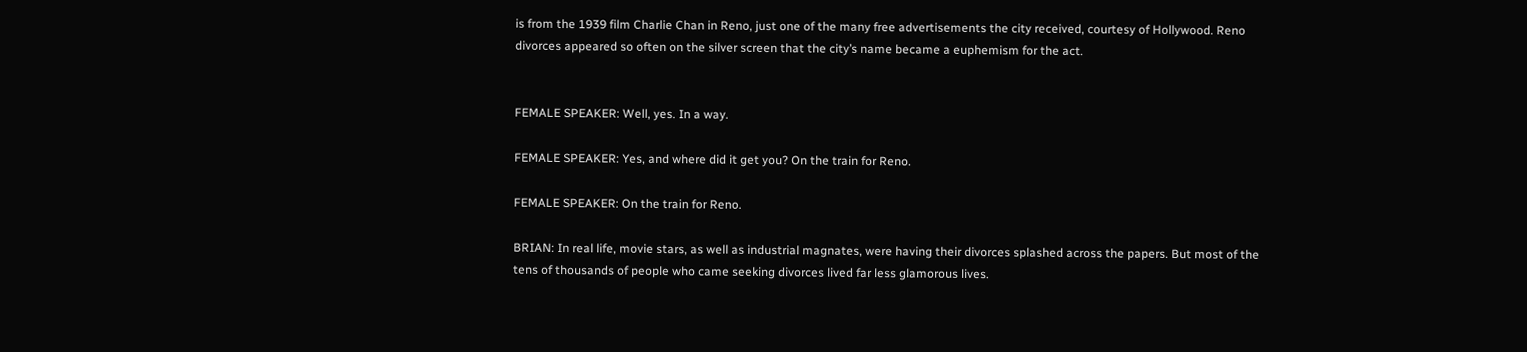is from the 1939 film Charlie Chan in Reno, just one of the many free advertisements the city received, courtesy of Hollywood. Reno divorces appeared so often on the silver screen that the city’s name became a euphemism for the act.


FEMALE SPEAKER: Well, yes. In a way.

FEMALE SPEAKER: Yes, and where did it get you? On the train for Reno.

FEMALE SPEAKER: On the train for Reno.

BRIAN: In real life, movie stars, as well as industrial magnates, were having their divorces splashed across the papers. But most of the tens of thousands of people who came seeking divorces lived far less glamorous lives.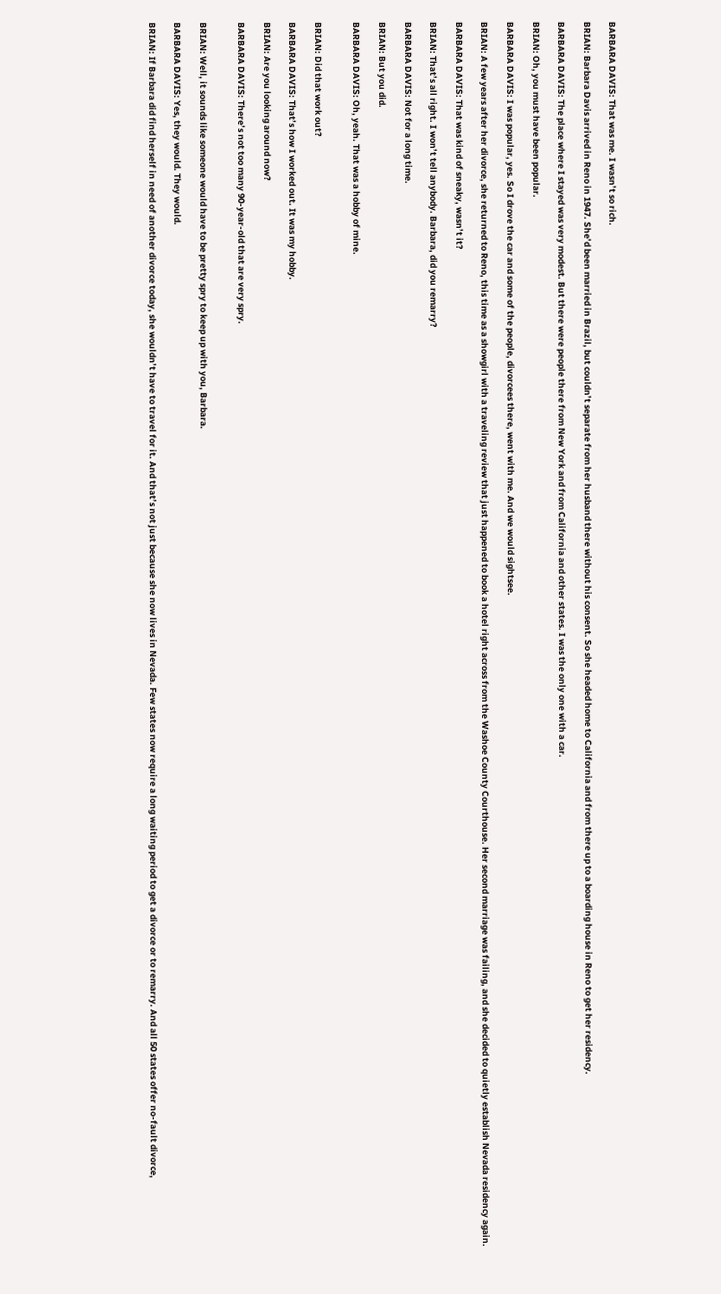BARBARA DAVIS: That was me. I wasn’t so rich.

BRIAN: Barbara Davis arrived in Reno in 1947. She’d been married in Brazil, but couldn’t separate from her husband there without his consent. So she headed home to California and from there up to a boarding house in Reno to get her residency.

BARBARA DAVIS: The place where I stayed was very modest. But there were people there from New York and from California and other states. I was the only one with a car.

BRIAN: Oh, you must have been popular.

BARBARA DAVIS: I was popular, yes. So I drove the car and some of the people, divorcees there, went with me. And we would sightsee.

BRIAN: A few years after her divorce, she returned to Reno, this time as a showgirl with a traveling review that just happened to book a hotel right across from the Washoe County Courthouse. Her second marriage was failing, and she decided to quietly establish Nevada residency again.

BARBARA DAVIS: That was kind of sneaky, wasn’t it?

BRIAN: That’s all right. I won’t tell anybody. Barbara, did you remarry?

BARBARA DAVIS: Not for a long time.

BRIAN: But you did.

BARBARA DAVIS: Oh, yeah. That was a hobby of mine.


BRIAN: Did that work out?

BARBARA DAVIS: That’s how I worked out. It was my hobby.

BRIAN: Are you looking around now?

BARBARA DAVIS: There’s not too many 90-year-old that are very spry.


BRIAN: Well, it sounds like someone would have to be pretty spry to keep up with you, Barbara.

BARBARA DAVIS: Yes, they would. They would.

BRIAN: If Barbara did find herself in need of another divorce today, she wouldn’t have to travel for it. And that’s not just because she now lives in Nevada. Few states now require a long waiting period to get a divorce or to remarry. And all 50 states offer no-fault divorce,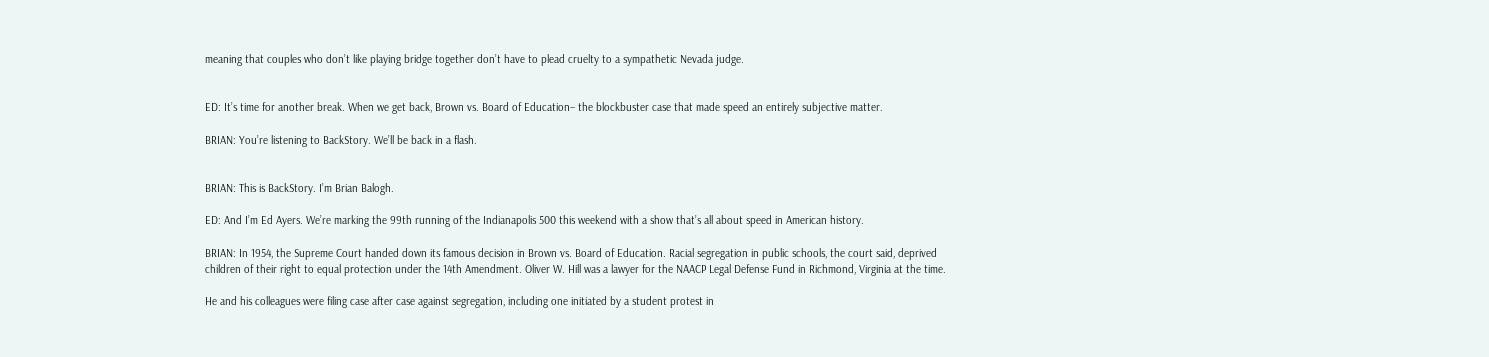meaning that couples who don’t like playing bridge together don’t have to plead cruelty to a sympathetic Nevada judge.


ED: It’s time for another break. When we get back, Brown vs. Board of Education– the blockbuster case that made speed an entirely subjective matter.

BRIAN: You’re listening to BackStory. We’ll be back in a flash.


BRIAN: This is BackStory. I’m Brian Balogh.

ED: And I’m Ed Ayers. We’re marking the 99th running of the Indianapolis 500 this weekend with a show that’s all about speed in American history.

BRIAN: In 1954, the Supreme Court handed down its famous decision in Brown vs. Board of Education. Racial segregation in public schools, the court said, deprived children of their right to equal protection under the 14th Amendment. Oliver W. Hill was a lawyer for the NAACP Legal Defense Fund in Richmond, Virginia at the time.

He and his colleagues were filing case after case against segregation, including one initiated by a student protest in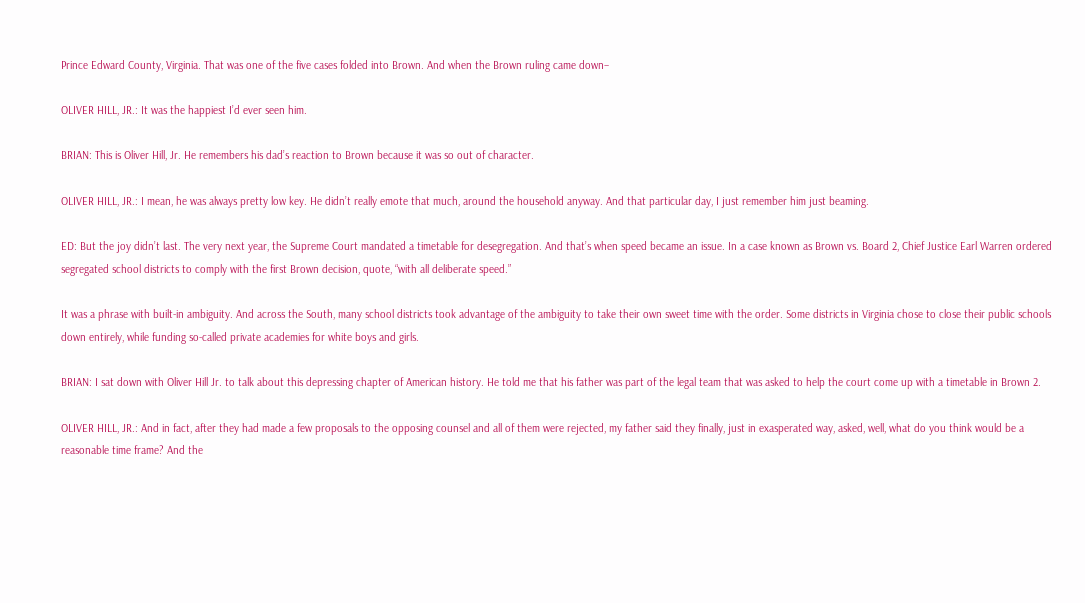Prince Edward County, Virginia. That was one of the five cases folded into Brown. And when the Brown ruling came down–

OLIVER HILL, JR.: It was the happiest I’d ever seen him.

BRIAN: This is Oliver Hill, Jr. He remembers his dad’s reaction to Brown because it was so out of character.

OLIVER HILL, JR.: I mean, he was always pretty low key. He didn’t really emote that much, around the household anyway. And that particular day, I just remember him just beaming.

ED: But the joy didn’t last. The very next year, the Supreme Court mandated a timetable for desegregation. And that’s when speed became an issue. In a case known as Brown vs. Board 2, Chief Justice Earl Warren ordered segregated school districts to comply with the first Brown decision, quote, “with all deliberate speed.”

It was a phrase with built-in ambiguity. And across the South, many school districts took advantage of the ambiguity to take their own sweet time with the order. Some districts in Virginia chose to close their public schools down entirely, while funding so-called private academies for white boys and girls.

BRIAN: I sat down with Oliver Hill Jr. to talk about this depressing chapter of American history. He told me that his father was part of the legal team that was asked to help the court come up with a timetable in Brown 2.

OLIVER HILL, JR.: And in fact, after they had made a few proposals to the opposing counsel and all of them were rejected, my father said they finally, just in exasperated way, asked, well, what do you think would be a reasonable time frame? And the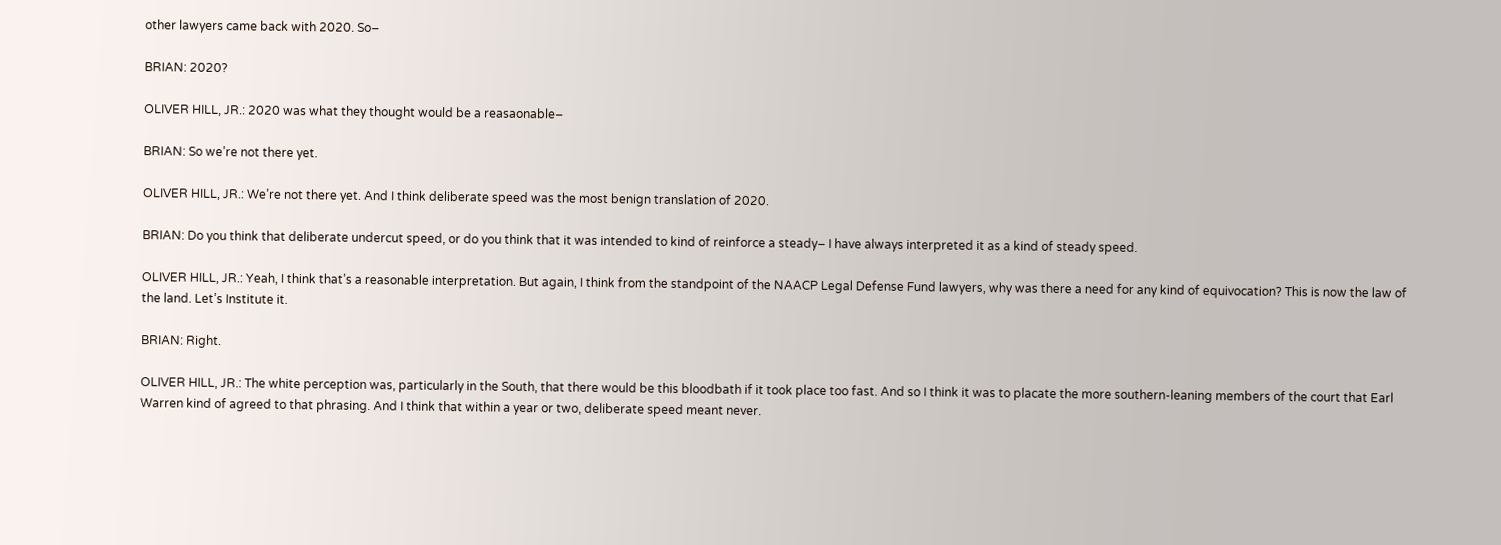other lawyers came back with 2020. So–

BRIAN: 2020?

OLIVER HILL, JR.: 2020 was what they thought would be a reasaonable–

BRIAN: So we’re not there yet.

OLIVER HILL, JR.: We’re not there yet. And I think deliberate speed was the most benign translation of 2020.

BRIAN: Do you think that deliberate undercut speed, or do you think that it was intended to kind of reinforce a steady– I have always interpreted it as a kind of steady speed.

OLIVER HILL, JR.: Yeah, I think that’s a reasonable interpretation. But again, I think from the standpoint of the NAACP Legal Defense Fund lawyers, why was there a need for any kind of equivocation? This is now the law of the land. Let’s Institute it.

BRIAN: Right.

OLIVER HILL, JR.: The white perception was, particularly in the South, that there would be this bloodbath if it took place too fast. And so I think it was to placate the more southern-leaning members of the court that Earl Warren kind of agreed to that phrasing. And I think that within a year or two, deliberate speed meant never.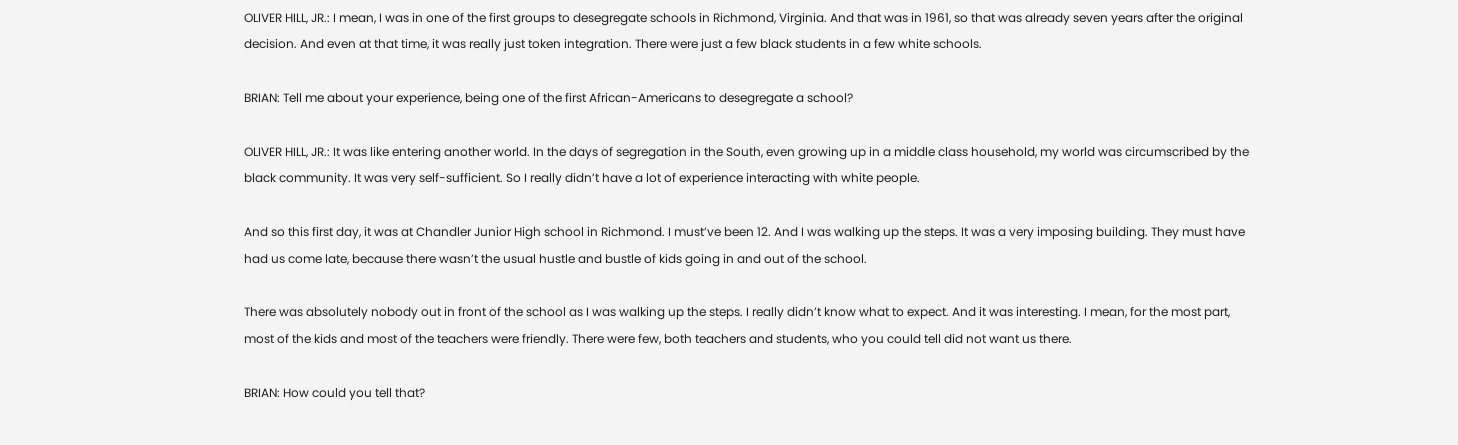OLIVER HILL, JR.: I mean, I was in one of the first groups to desegregate schools in Richmond, Virginia. And that was in 1961, so that was already seven years after the original decision. And even at that time, it was really just token integration. There were just a few black students in a few white schools.

BRIAN: Tell me about your experience, being one of the first African-Americans to desegregate a school?

OLIVER HILL, JR.: It was like entering another world. In the days of segregation in the South, even growing up in a middle class household, my world was circumscribed by the black community. It was very self-sufficient. So I really didn’t have a lot of experience interacting with white people.

And so this first day, it was at Chandler Junior High school in Richmond. I must’ve been 12. And I was walking up the steps. It was a very imposing building. They must have had us come late, because there wasn’t the usual hustle and bustle of kids going in and out of the school.

There was absolutely nobody out in front of the school as I was walking up the steps. I really didn’t know what to expect. And it was interesting. I mean, for the most part, most of the kids and most of the teachers were friendly. There were few, both teachers and students, who you could tell did not want us there.

BRIAN: How could you tell that?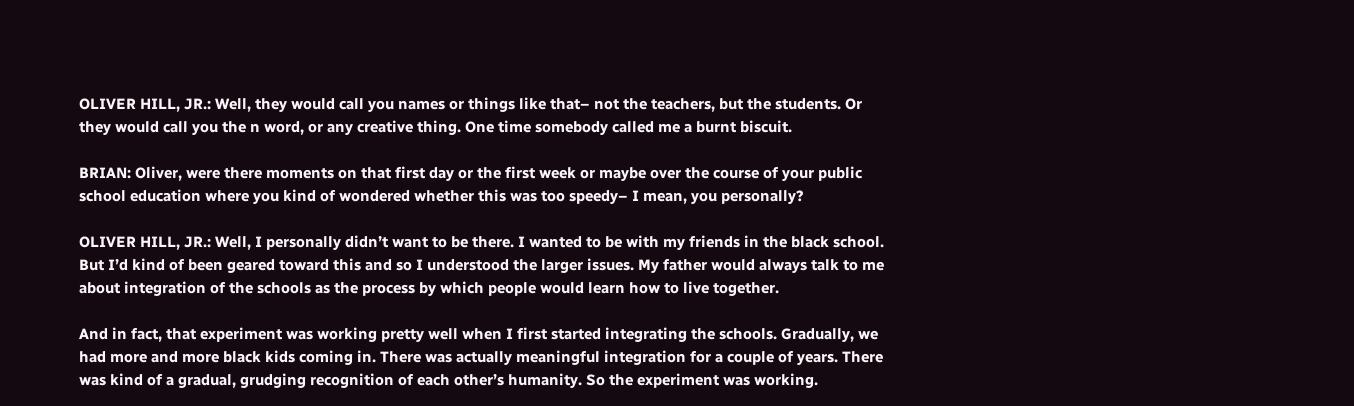OLIVER HILL, JR.: Well, they would call you names or things like that– not the teachers, but the students. Or they would call you the n word, or any creative thing. One time somebody called me a burnt biscuit.

BRIAN: Oliver, were there moments on that first day or the first week or maybe over the course of your public school education where you kind of wondered whether this was too speedy– I mean, you personally?

OLIVER HILL, JR.: Well, I personally didn’t want to be there. I wanted to be with my friends in the black school. But I’d kind of been geared toward this and so I understood the larger issues. My father would always talk to me about integration of the schools as the process by which people would learn how to live together.

And in fact, that experiment was working pretty well when I first started integrating the schools. Gradually, we had more and more black kids coming in. There was actually meaningful integration for a couple of years. There was kind of a gradual, grudging recognition of each other’s humanity. So the experiment was working.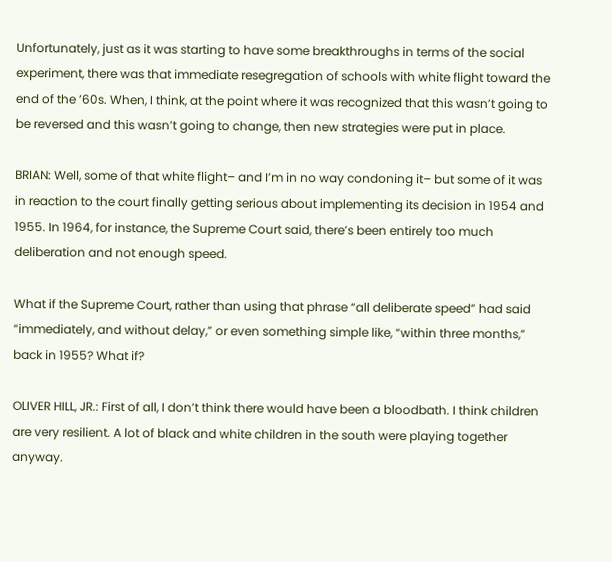Unfortunately, just as it was starting to have some breakthroughs in terms of the social experiment, there was that immediate resegregation of schools with white flight toward the end of the ’60s. When, I think, at the point where it was recognized that this wasn’t going to be reversed and this wasn’t going to change, then new strategies were put in place.

BRIAN: Well, some of that white flight– and I’m in no way condoning it– but some of it was in reaction to the court finally getting serious about implementing its decision in 1954 and 1955. In 1964, for instance, the Supreme Court said, there’s been entirely too much deliberation and not enough speed.

What if the Supreme Court, rather than using that phrase “all deliberate speed” had said “immediately, and without delay,” or even something simple like, “within three months,” back in 1955? What if?

OLIVER HILL, JR.: First of all, I don’t think there would have been a bloodbath. I think children are very resilient. A lot of black and white children in the south were playing together anyway.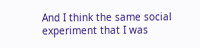And I think the same social experiment that I was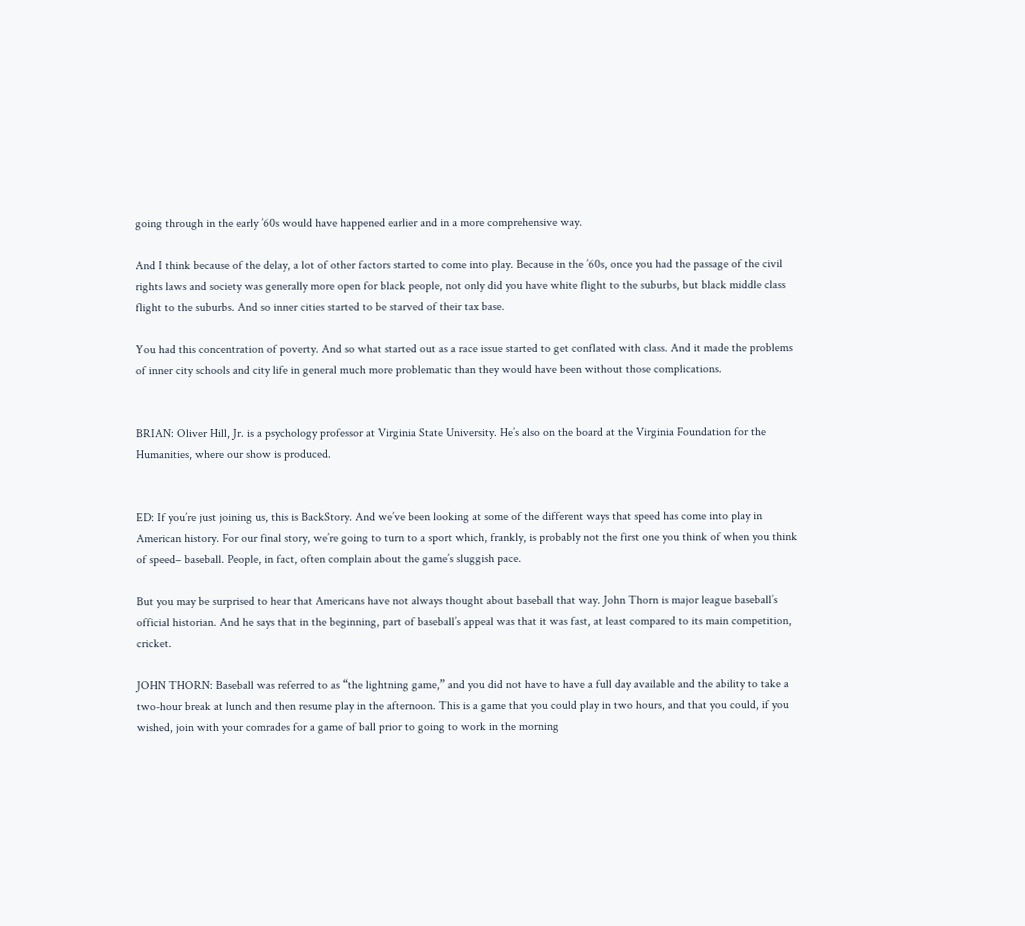going through in the early ’60s would have happened earlier and in a more comprehensive way.

And I think because of the delay, a lot of other factors started to come into play. Because in the ’60s, once you had the passage of the civil rights laws and society was generally more open for black people, not only did you have white flight to the suburbs, but black middle class flight to the suburbs. And so inner cities started to be starved of their tax base.

You had this concentration of poverty. And so what started out as a race issue started to get conflated with class. And it made the problems of inner city schools and city life in general much more problematic than they would have been without those complications.


BRIAN: Oliver Hill, Jr. is a psychology professor at Virginia State University. He’s also on the board at the Virginia Foundation for the Humanities, where our show is produced.


ED: If you’re just joining us, this is BackStory. And we’ve been looking at some of the different ways that speed has come into play in American history. For our final story, we’re going to turn to a sport which, frankly, is probably not the first one you think of when you think of speed– baseball. People, in fact, often complain about the game’s sluggish pace.

But you may be surprised to hear that Americans have not always thought about baseball that way. John Thorn is major league baseball’s official historian. And he says that in the beginning, part of baseball’s appeal was that it was fast, at least compared to its main competition, cricket.

JOHN THORN: Baseball was referred to as “the lightning game,” and you did not have to have a full day available and the ability to take a two-hour break at lunch and then resume play in the afternoon. This is a game that you could play in two hours, and that you could, if you wished, join with your comrades for a game of ball prior to going to work in the morning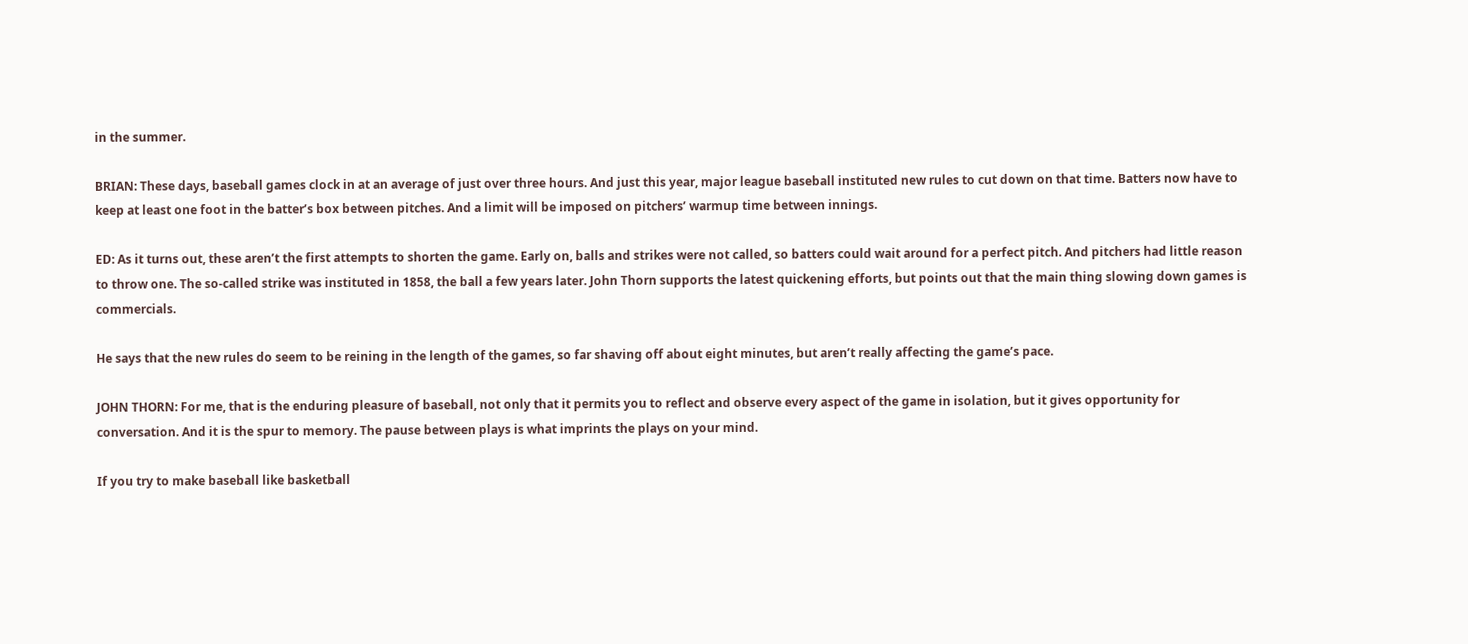in the summer.

BRIAN: These days, baseball games clock in at an average of just over three hours. And just this year, major league baseball instituted new rules to cut down on that time. Batters now have to keep at least one foot in the batter’s box between pitches. And a limit will be imposed on pitchers’ warmup time between innings.

ED: As it turns out, these aren’t the first attempts to shorten the game. Early on, balls and strikes were not called, so batters could wait around for a perfect pitch. And pitchers had little reason to throw one. The so-called strike was instituted in 1858, the ball a few years later. John Thorn supports the latest quickening efforts, but points out that the main thing slowing down games is commercials.

He says that the new rules do seem to be reining in the length of the games, so far shaving off about eight minutes, but aren’t really affecting the game’s pace.

JOHN THORN: For me, that is the enduring pleasure of baseball, not only that it permits you to reflect and observe every aspect of the game in isolation, but it gives opportunity for conversation. And it is the spur to memory. The pause between plays is what imprints the plays on your mind.

If you try to make baseball like basketball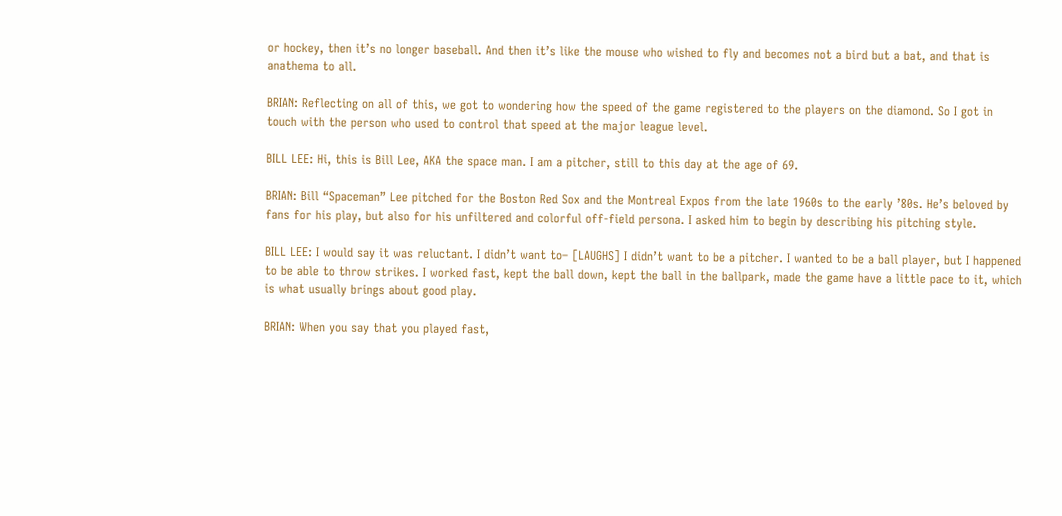or hockey, then it’s no longer baseball. And then it’s like the mouse who wished to fly and becomes not a bird but a bat, and that is anathema to all.

BRIAN: Reflecting on all of this, we got to wondering how the speed of the game registered to the players on the diamond. So I got in touch with the person who used to control that speed at the major league level.

BILL LEE: Hi, this is Bill Lee, AKA the space man. I am a pitcher, still to this day at the age of 69.

BRIAN: Bill “Spaceman” Lee pitched for the Boston Red Sox and the Montreal Expos from the late 1960s to the early ’80s. He’s beloved by fans for his play, but also for his unfiltered and colorful off-field persona. I asked him to begin by describing his pitching style.

BILL LEE: I would say it was reluctant. I didn’t want to– [LAUGHS] I didn’t want to be a pitcher. I wanted to be a ball player, but I happened to be able to throw strikes. I worked fast, kept the ball down, kept the ball in the ballpark, made the game have a little pace to it, which is what usually brings about good play.

BRIAN: When you say that you played fast,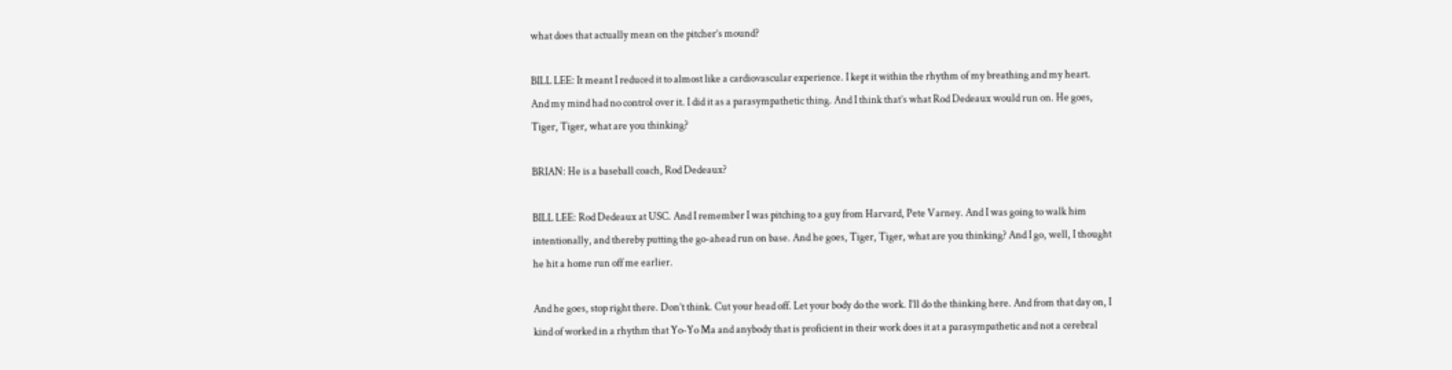what does that actually mean on the pitcher’s mound?

BILL LEE: It meant I reduced it to almost like a cardiovascular experience. I kept it within the rhythm of my breathing and my heart. And my mind had no control over it. I did it as a parasympathetic thing. And I think that’s what Rod Dedeaux would run on. He goes, Tiger, Tiger, what are you thinking?

BRIAN: He is a baseball coach, Rod Dedeaux?

BILL LEE: Rod Dedeaux at USC. And I remember I was pitching to a guy from Harvard, Pete Varney. And I was going to walk him intentionally, and thereby putting the go-ahead run on base. And he goes, Tiger, Tiger, what are you thinking? And I go, well, I thought he hit a home run off me earlier.

And he goes, stop right there. Don’t think. Cut your head off. Let your body do the work. I’ll do the thinking here. And from that day on, I kind of worked in a rhythm that Yo-Yo Ma and anybody that is proficient in their work does it at a parasympathetic and not a cerebral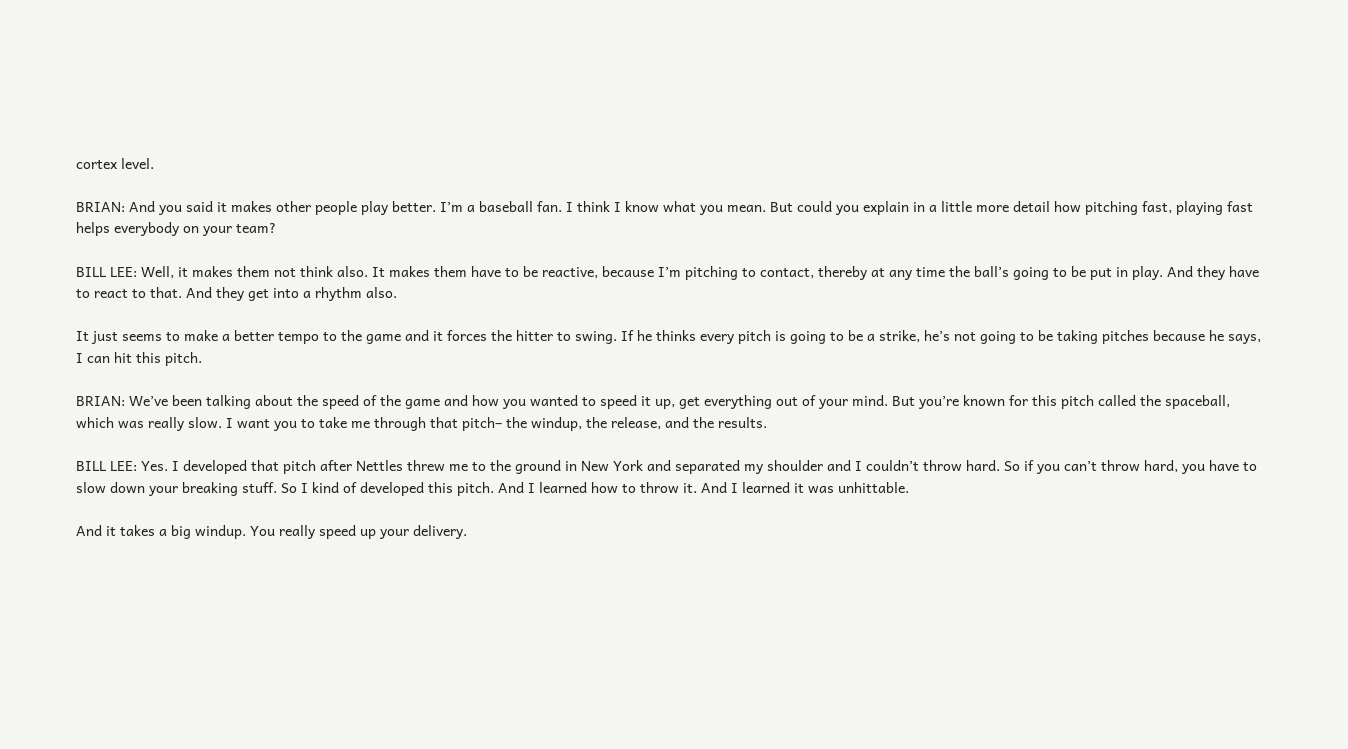cortex level.

BRIAN: And you said it makes other people play better. I’m a baseball fan. I think I know what you mean. But could you explain in a little more detail how pitching fast, playing fast helps everybody on your team?

BILL LEE: Well, it makes them not think also. It makes them have to be reactive, because I’m pitching to contact, thereby at any time the ball’s going to be put in play. And they have to react to that. And they get into a rhythm also.

It just seems to make a better tempo to the game and it forces the hitter to swing. If he thinks every pitch is going to be a strike, he’s not going to be taking pitches because he says, I can hit this pitch.

BRIAN: We’ve been talking about the speed of the game and how you wanted to speed it up, get everything out of your mind. But you’re known for this pitch called the spaceball, which was really slow. I want you to take me through that pitch– the windup, the release, and the results.

BILL LEE: Yes. I developed that pitch after Nettles threw me to the ground in New York and separated my shoulder and I couldn’t throw hard. So if you can’t throw hard, you have to slow down your breaking stuff. So I kind of developed this pitch. And I learned how to throw it. And I learned it was unhittable.

And it takes a big windup. You really speed up your delivery.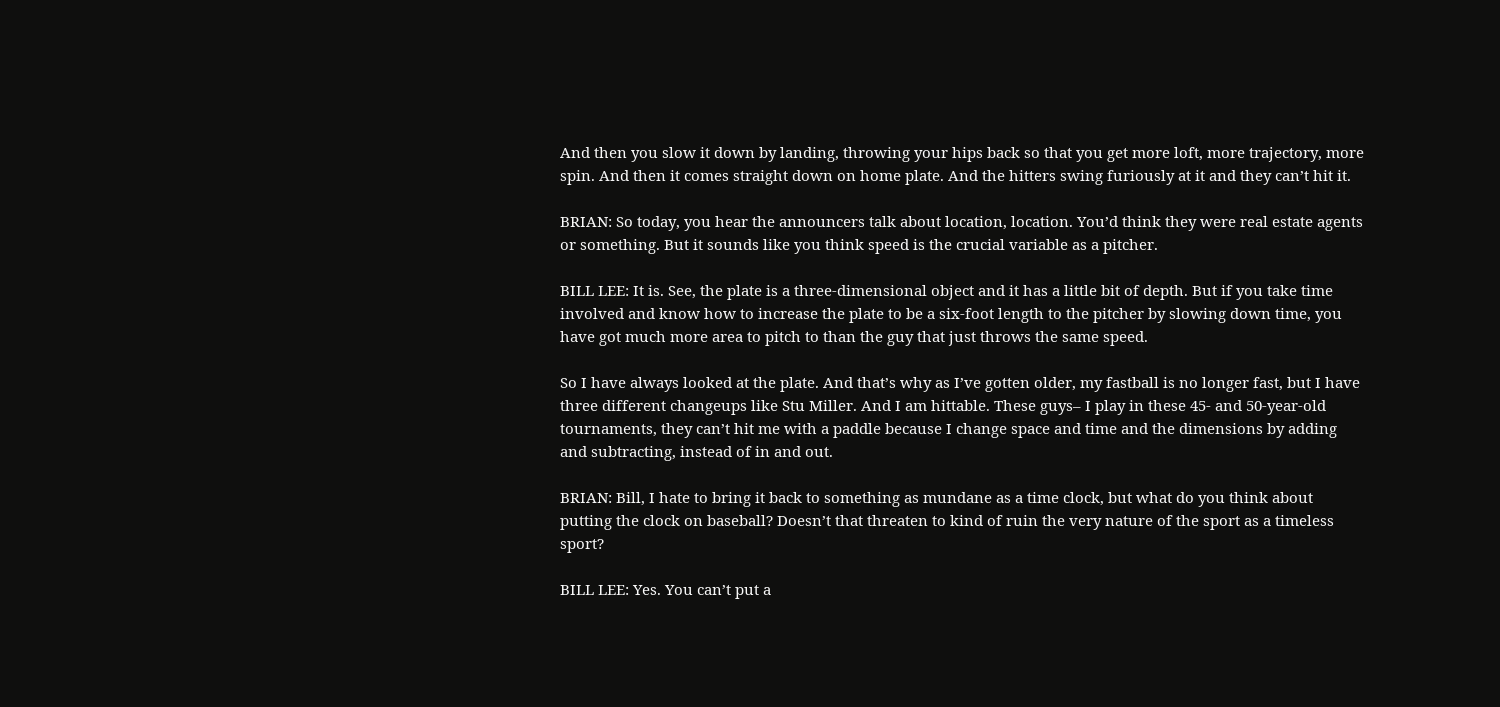And then you slow it down by landing, throwing your hips back so that you get more loft, more trajectory, more spin. And then it comes straight down on home plate. And the hitters swing furiously at it and they can’t hit it.

BRIAN: So today, you hear the announcers talk about location, location. You’d think they were real estate agents or something. But it sounds like you think speed is the crucial variable as a pitcher.

BILL LEE: It is. See, the plate is a three-dimensional object and it has a little bit of depth. But if you take time involved and know how to increase the plate to be a six-foot length to the pitcher by slowing down time, you have got much more area to pitch to than the guy that just throws the same speed.

So I have always looked at the plate. And that’s why as I’ve gotten older, my fastball is no longer fast, but I have three different changeups like Stu Miller. And I am hittable. These guys– I play in these 45- and 50-year-old tournaments, they can’t hit me with a paddle because I change space and time and the dimensions by adding and subtracting, instead of in and out.

BRIAN: Bill, I hate to bring it back to something as mundane as a time clock, but what do you think about putting the clock on baseball? Doesn’t that threaten to kind of ruin the very nature of the sport as a timeless sport?

BILL LEE: Yes. You can’t put a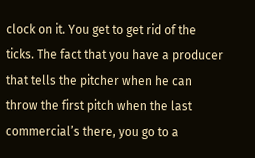clock on it. You get to get rid of the ticks. The fact that you have a producer that tells the pitcher when he can throw the first pitch when the last commercial’s there, you go to a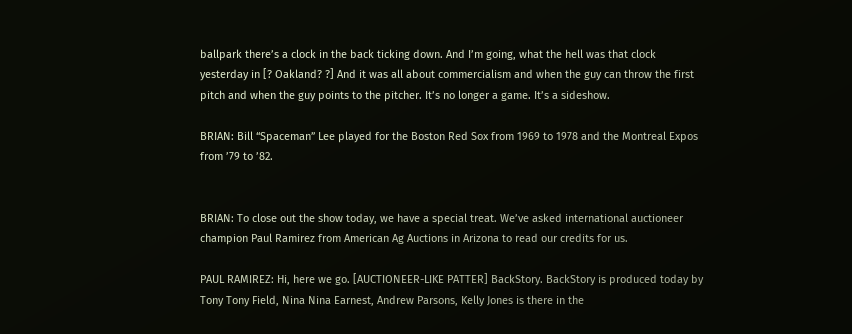ballpark there’s a clock in the back ticking down. And I’m going, what the hell was that clock yesterday in [? Oakland? ?] And it was all about commercialism and when the guy can throw the first pitch and when the guy points to the pitcher. It’s no longer a game. It’s a sideshow.

BRIAN: Bill “Spaceman” Lee played for the Boston Red Sox from 1969 to 1978 and the Montreal Expos from ’79 to ’82.


BRIAN: To close out the show today, we have a special treat. We’ve asked international auctioneer champion Paul Ramirez from American Ag Auctions in Arizona to read our credits for us.

PAUL RAMIREZ: Hi, here we go. [AUCTIONEER-LIKE PATTER] BackStory. BackStory is produced today by Tony Tony Field, Nina Nina Earnest, Andrew Parsons, Kelly Jones is there in the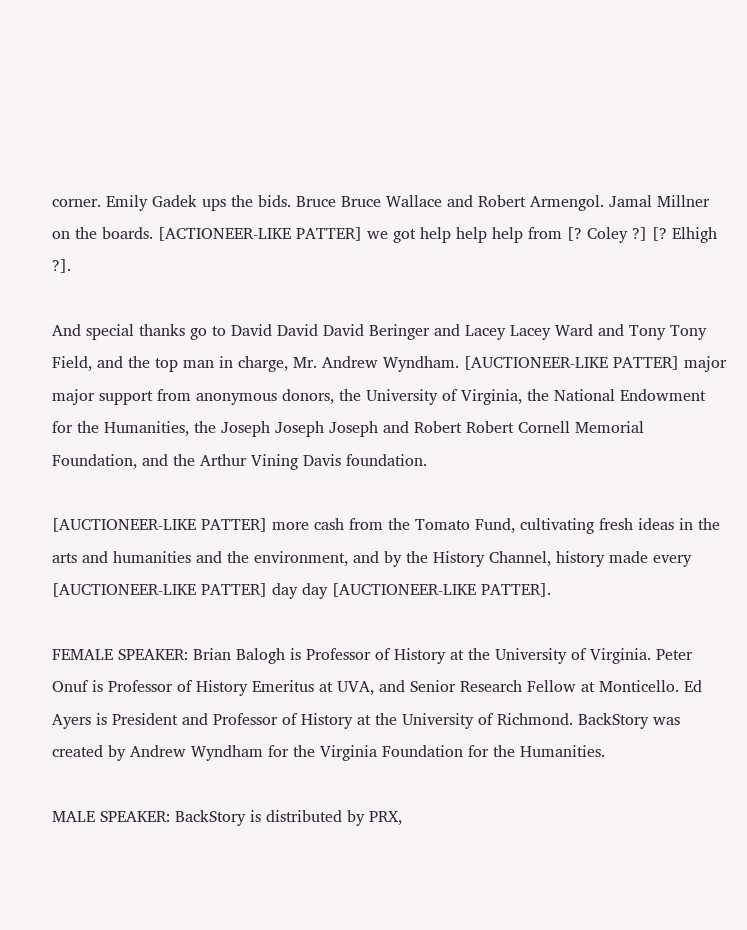corner. Emily Gadek ups the bids. Bruce Bruce Wallace and Robert Armengol. Jamal Millner on the boards. [ACTIONEER-LIKE PATTER] we got help help help from [? Coley ?] [? Elhigh ?].

And special thanks go to David David David Beringer and Lacey Lacey Ward and Tony Tony Field, and the top man in charge, Mr. Andrew Wyndham. [AUCTIONEER-LIKE PATTER] major major support from anonymous donors, the University of Virginia, the National Endowment for the Humanities, the Joseph Joseph Joseph and Robert Robert Cornell Memorial Foundation, and the Arthur Vining Davis foundation.

[AUCTIONEER-LIKE PATTER] more cash from the Tomato Fund, cultivating fresh ideas in the arts and humanities and the environment, and by the History Channel, history made every [AUCTIONEER-LIKE PATTER] day day [AUCTIONEER-LIKE PATTER].

FEMALE SPEAKER: Brian Balogh is Professor of History at the University of Virginia. Peter Onuf is Professor of History Emeritus at UVA, and Senior Research Fellow at Monticello. Ed Ayers is President and Professor of History at the University of Richmond. BackStory was created by Andrew Wyndham for the Virginia Foundation for the Humanities.

MALE SPEAKER: BackStory is distributed by PRX,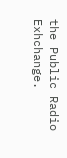the Public Radio Exhchange.